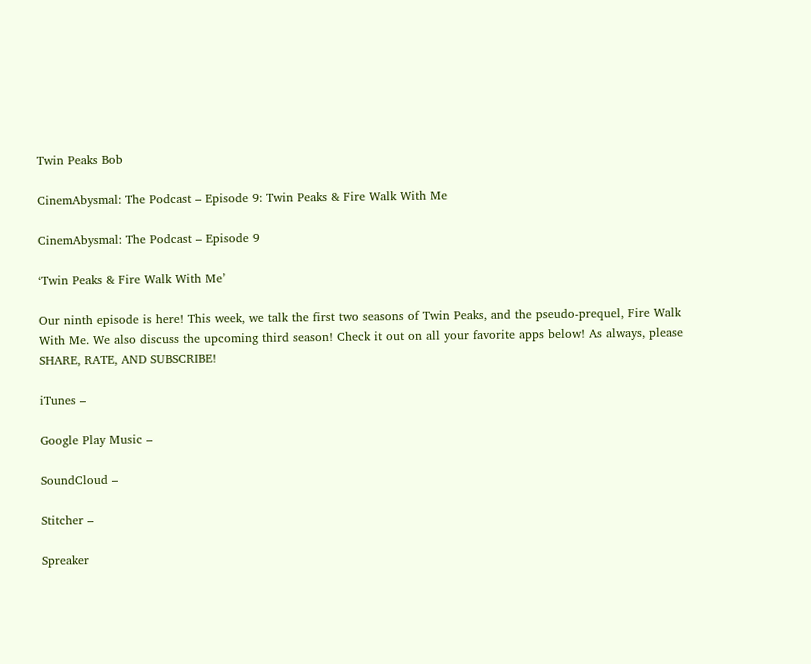Twin Peaks Bob

CinemAbysmal: The Podcast – Episode 9: Twin Peaks & Fire Walk With Me

CinemAbysmal: The Podcast – Episode 9

‘Twin Peaks & Fire Walk With Me’

Our ninth episode is here! This week, we talk the first two seasons of Twin Peaks, and the pseudo-prequel, Fire Walk With Me. We also discuss the upcoming third season! Check it out on all your favorite apps below! As always, please SHARE, RATE, AND SUBSCRIBE!

iTunes –

Google Play Music –

SoundCloud –

Stitcher –

Spreaker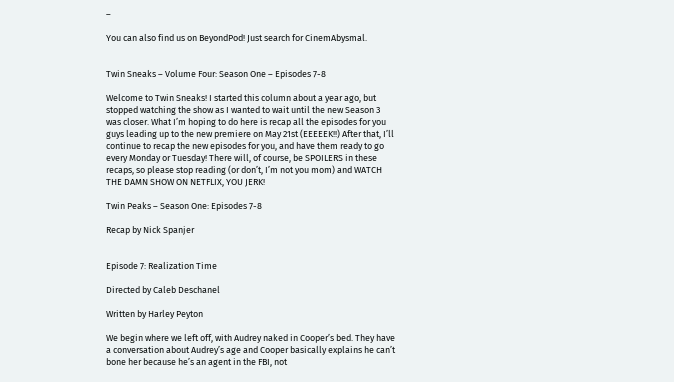–

You can also find us on BeyondPod! Just search for CinemAbysmal.


Twin Sneaks – Volume Four: Season One – Episodes 7-8

Welcome to Twin Sneaks! I started this column about a year ago, but stopped watching the show as I wanted to wait until the new Season 3 was closer. What I’m hoping to do here is recap all the episodes for you guys leading up to the new premiere on May 21st (EEEEEK!!) After that, I’ll continue to recap the new episodes for you, and have them ready to go every Monday or Tuesday! There will, of course, be SPOILERS in these recaps, so please stop reading (or don’t, I’m not you mom) and WATCH THE DAMN SHOW ON NETFLIX, YOU JERK!

Twin Peaks – Season One: Episodes 7-8

Recap by Nick Spanjer


Episode 7: Realization Time

Directed by Caleb Deschanel

Written by Harley Peyton

We begin where we left off, with Audrey naked in Cooper’s bed. They have a conversation about Audrey’s age and Cooper basically explains he can’t bone her because he’s an agent in the FBI, not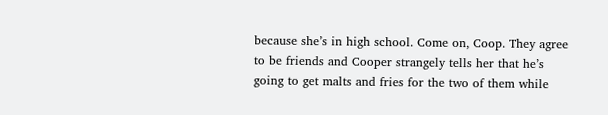because she’s in high school. Come on, Coop. They agree to be friends and Cooper strangely tells her that he’s going to get malts and fries for the two of them while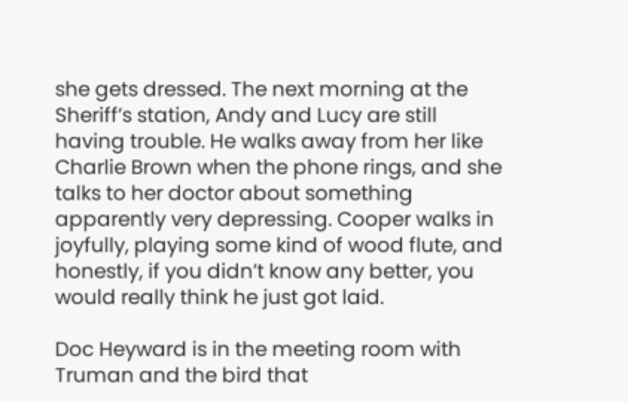she gets dressed. The next morning at the Sheriff’s station, Andy and Lucy are still having trouble. He walks away from her like Charlie Brown when the phone rings, and she talks to her doctor about something apparently very depressing. Cooper walks in joyfully, playing some kind of wood flute, and honestly, if you didn’t know any better, you would really think he just got laid.

Doc Heyward is in the meeting room with Truman and the bird that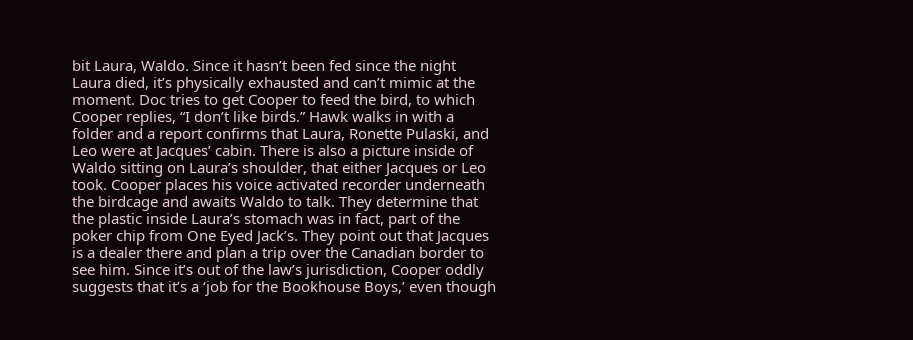bit Laura, Waldo. Since it hasn’t been fed since the night Laura died, it’s physically exhausted and can’t mimic at the moment. Doc tries to get Cooper to feed the bird, to which Cooper replies, “I don’t like birds.” Hawk walks in with a folder and a report confirms that Laura, Ronette Pulaski, and Leo were at Jacques’ cabin. There is also a picture inside of Waldo sitting on Laura’s shoulder, that either Jacques or Leo took. Cooper places his voice activated recorder underneath the birdcage and awaits Waldo to talk. They determine that the plastic inside Laura’s stomach was in fact, part of the poker chip from One Eyed Jack’s. They point out that Jacques is a dealer there and plan a trip over the Canadian border to see him. Since it’s out of the law’s jurisdiction, Cooper oddly suggests that it’s a ‘job for the Bookhouse Boys,’ even though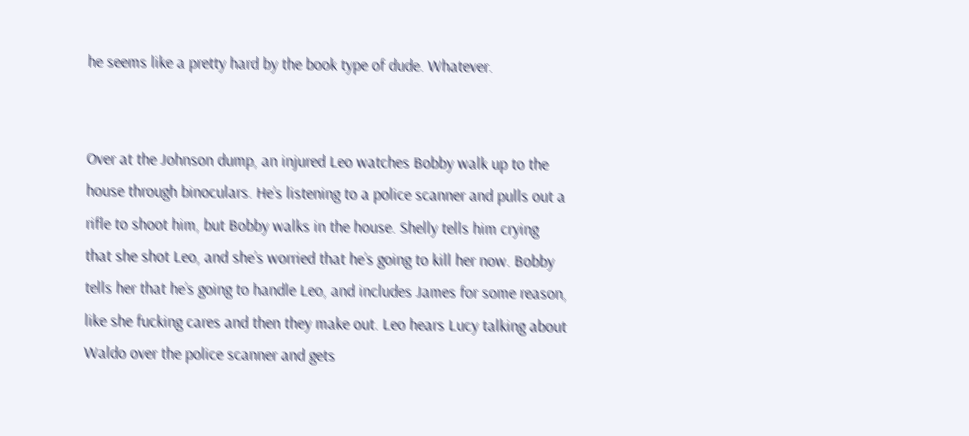he seems like a pretty hard by the book type of dude. Whatever.


Over at the Johnson dump, an injured Leo watches Bobby walk up to the house through binoculars. He’s listening to a police scanner and pulls out a rifle to shoot him, but Bobby walks in the house. Shelly tells him crying that she shot Leo, and she’s worried that he’s going to kill her now. Bobby tells her that he’s going to handle Leo, and includes James for some reason, like she fucking cares and then they make out. Leo hears Lucy talking about Waldo over the police scanner and gets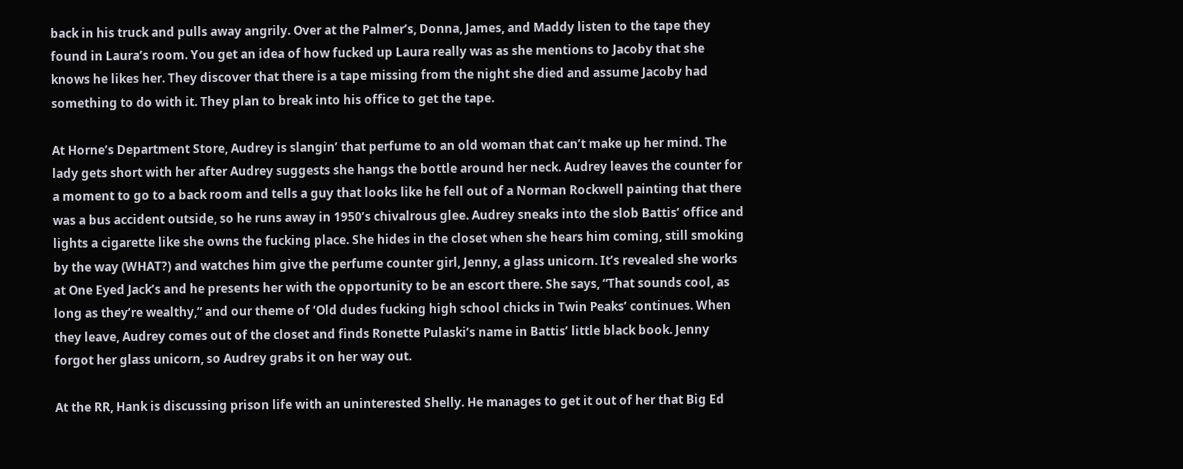back in his truck and pulls away angrily. Over at the Palmer’s, Donna, James, and Maddy listen to the tape they found in Laura’s room. You get an idea of how fucked up Laura really was as she mentions to Jacoby that she knows he likes her. They discover that there is a tape missing from the night she died and assume Jacoby had something to do with it. They plan to break into his office to get the tape.

At Horne’s Department Store, Audrey is slangin’ that perfume to an old woman that can’t make up her mind. The lady gets short with her after Audrey suggests she hangs the bottle around her neck. Audrey leaves the counter for a moment to go to a back room and tells a guy that looks like he fell out of a Norman Rockwell painting that there was a bus accident outside, so he runs away in 1950’s chivalrous glee. Audrey sneaks into the slob Battis’ office and lights a cigarette like she owns the fucking place. She hides in the closet when she hears him coming, still smoking by the way (WHAT?) and watches him give the perfume counter girl, Jenny, a glass unicorn. It’s revealed she works at One Eyed Jack’s and he presents her with the opportunity to be an escort there. She says, “That sounds cool, as long as they’re wealthy,” and our theme of ‘Old dudes fucking high school chicks in Twin Peaks’ continues. When they leave, Audrey comes out of the closet and finds Ronette Pulaski’s name in Battis’ little black book. Jenny forgot her glass unicorn, so Audrey grabs it on her way out.

At the RR, Hank is discussing prison life with an uninterested Shelly. He manages to get it out of her that Big Ed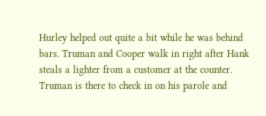Hurley helped out quite a bit while he was behind bars. Truman and Cooper walk in right after Hank steals a lighter from a customer at the counter. Truman is there to check in on his parole and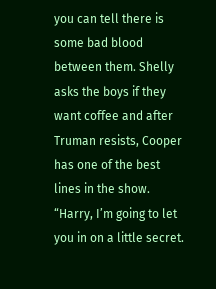you can tell there is some bad blood between them. Shelly asks the boys if they want coffee and after Truman resists, Cooper has one of the best lines in the show. “Harry, I’m going to let you in on a little secret.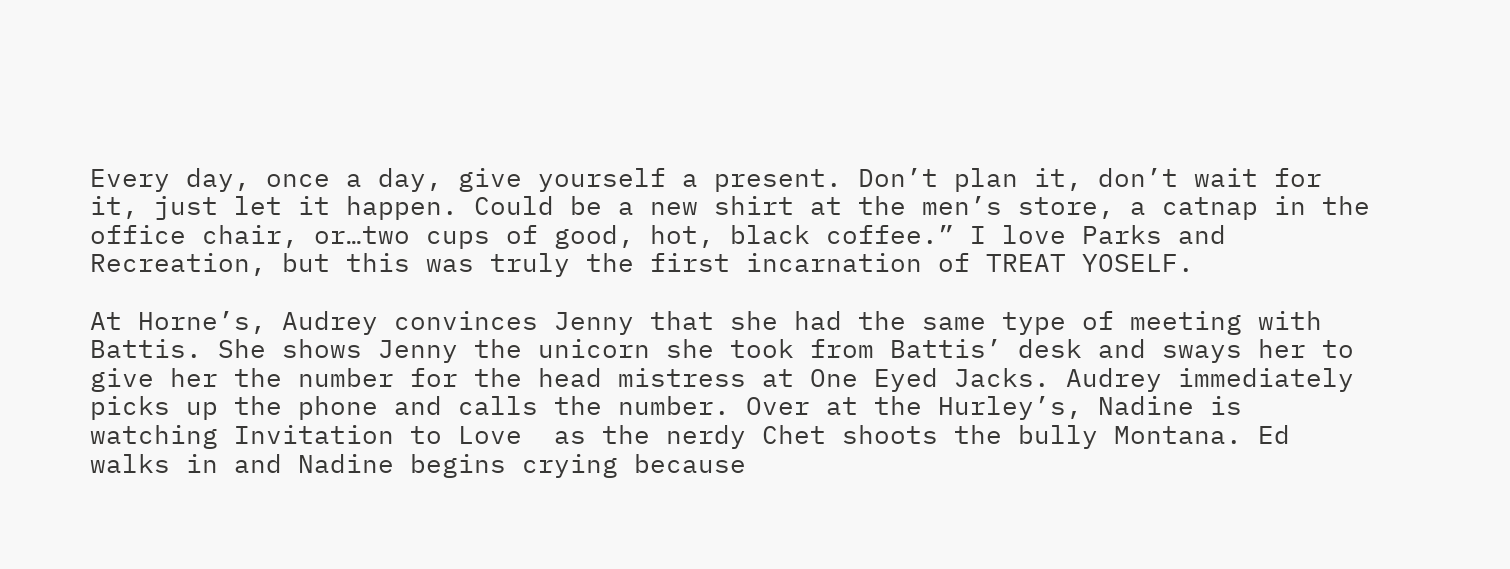Every day, once a day, give yourself a present. Don’t plan it, don’t wait for it, just let it happen. Could be a new shirt at the men’s store, a catnap in the office chair, or…two cups of good, hot, black coffee.” I love Parks and Recreation, but this was truly the first incarnation of TREAT YOSELF.

At Horne’s, Audrey convinces Jenny that she had the same type of meeting with Battis. She shows Jenny the unicorn she took from Battis’ desk and sways her to give her the number for the head mistress at One Eyed Jacks. Audrey immediately picks up the phone and calls the number. Over at the Hurley’s, Nadine is watching Invitation to Love  as the nerdy Chet shoots the bully Montana. Ed walks in and Nadine begins crying because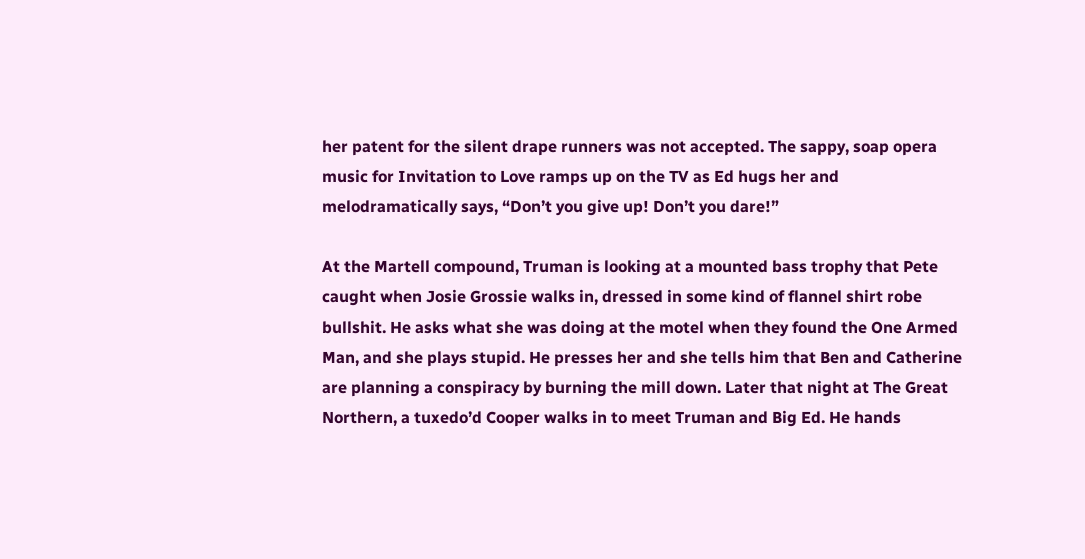her patent for the silent drape runners was not accepted. The sappy, soap opera music for Invitation to Love ramps up on the TV as Ed hugs her and melodramatically says, “Don’t you give up! Don’t you dare!”

At the Martell compound, Truman is looking at a mounted bass trophy that Pete caught when Josie Grossie walks in, dressed in some kind of flannel shirt robe bullshit. He asks what she was doing at the motel when they found the One Armed Man, and she plays stupid. He presses her and she tells him that Ben and Catherine are planning a conspiracy by burning the mill down. Later that night at The Great Northern, a tuxedo’d Cooper walks in to meet Truman and Big Ed. He hands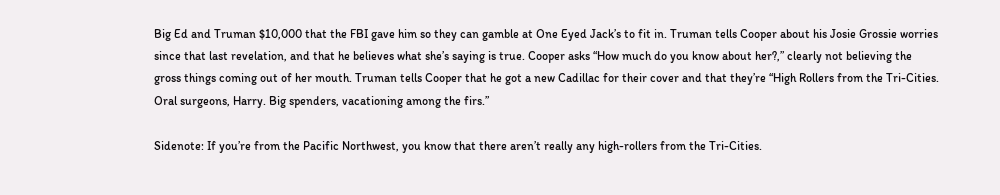Big Ed and Truman $10,000 that the FBI gave him so they can gamble at One Eyed Jack’s to fit in. Truman tells Cooper about his Josie Grossie worries since that last revelation, and that he believes what she’s saying is true. Cooper asks “How much do you know about her?,” clearly not believing the gross things coming out of her mouth. Truman tells Cooper that he got a new Cadillac for their cover and that they’re “High Rollers from the Tri-Cities. Oral surgeons, Harry. Big spenders, vacationing among the firs.”

Sidenote: If you’re from the Pacific Northwest, you know that there aren’t really any high-rollers from the Tri-Cities.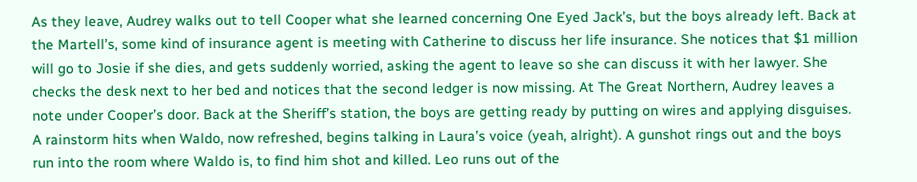As they leave, Audrey walks out to tell Cooper what she learned concerning One Eyed Jack’s, but the boys already left. Back at the Martell’s, some kind of insurance agent is meeting with Catherine to discuss her life insurance. She notices that $1 million will go to Josie if she dies, and gets suddenly worried, asking the agent to leave so she can discuss it with her lawyer. She checks the desk next to her bed and notices that the second ledger is now missing. At The Great Northern, Audrey leaves a note under Cooper’s door. Back at the Sheriff’s station, the boys are getting ready by putting on wires and applying disguises. A rainstorm hits when Waldo, now refreshed, begins talking in Laura’s voice (yeah, alright). A gunshot rings out and the boys run into the room where Waldo is, to find him shot and killed. Leo runs out of the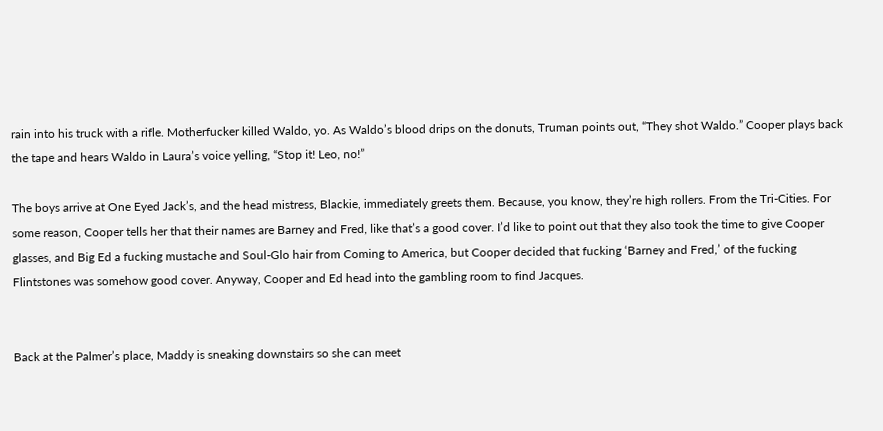rain into his truck with a rifle. Motherfucker killed Waldo, yo. As Waldo’s blood drips on the donuts, Truman points out, “They shot Waldo.” Cooper plays back the tape and hears Waldo in Laura’s voice yelling, “Stop it! Leo, no!”

The boys arrive at One Eyed Jack’s, and the head mistress, Blackie, immediately greets them. Because, you know, they’re high rollers. From the Tri-Cities. For some reason, Cooper tells her that their names are Barney and Fred, like that’s a good cover. I’d like to point out that they also took the time to give Cooper glasses, and Big Ed a fucking mustache and Soul-Glo hair from Coming to America, but Cooper decided that fucking ‘Barney and Fred,’ of the fucking Flintstones was somehow good cover. Anyway, Cooper and Ed head into the gambling room to find Jacques.


Back at the Palmer’s place, Maddy is sneaking downstairs so she can meet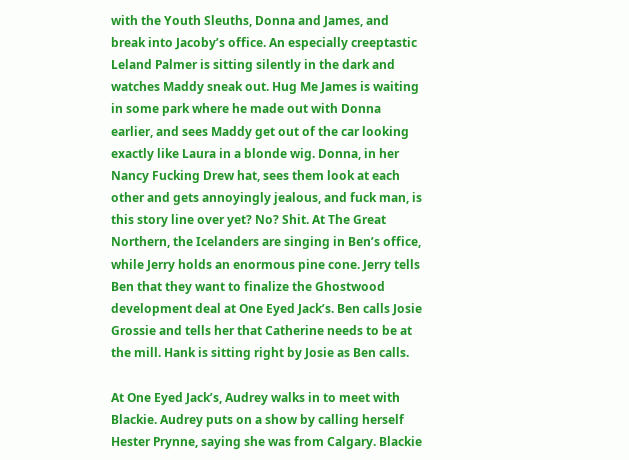with the Youth Sleuths, Donna and James, and break into Jacoby’s office. An especially creeptastic Leland Palmer is sitting silently in the dark and watches Maddy sneak out. Hug Me James is waiting in some park where he made out with Donna earlier, and sees Maddy get out of the car looking exactly like Laura in a blonde wig. Donna, in her Nancy Fucking Drew hat, sees them look at each other and gets annoyingly jealous, and fuck man, is this story line over yet? No? Shit. At The Great Northern, the Icelanders are singing in Ben’s office, while Jerry holds an enormous pine cone. Jerry tells Ben that they want to finalize the Ghostwood development deal at One Eyed Jack’s. Ben calls Josie Grossie and tells her that Catherine needs to be at the mill. Hank is sitting right by Josie as Ben calls.

At One Eyed Jack’s, Audrey walks in to meet with Blackie. Audrey puts on a show by calling herself Hester Prynne, saying she was from Calgary. Blackie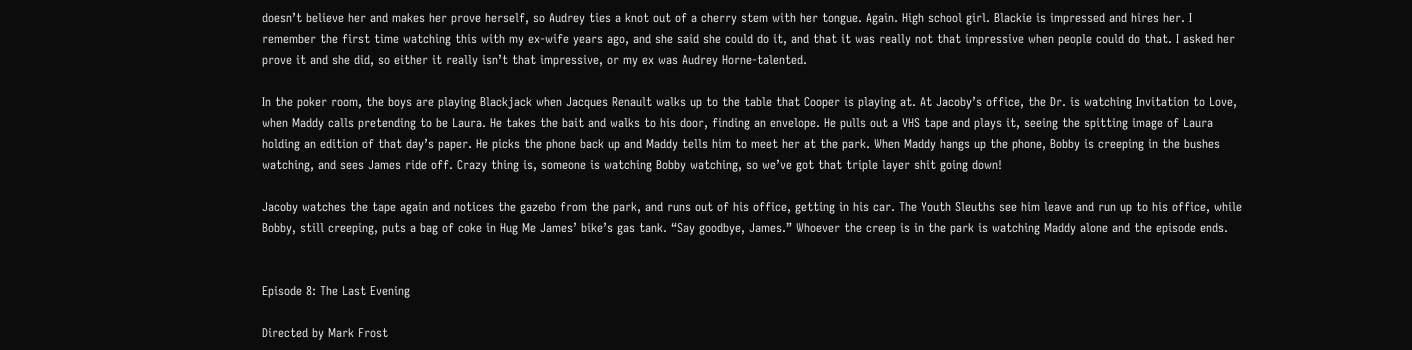doesn’t believe her and makes her prove herself, so Audrey ties a knot out of a cherry stem with her tongue. Again. High school girl. Blackie is impressed and hires her. I remember the first time watching this with my ex-wife years ago, and she said she could do it, and that it was really not that impressive when people could do that. I asked her prove it and she did, so either it really isn’t that impressive, or my ex was Audrey Horne-talented.

In the poker room, the boys are playing Blackjack when Jacques Renault walks up to the table that Cooper is playing at. At Jacoby’s office, the Dr. is watching Invitation to Love, when Maddy calls pretending to be Laura. He takes the bait and walks to his door, finding an envelope. He pulls out a VHS tape and plays it, seeing the spitting image of Laura holding an edition of that day’s paper. He picks the phone back up and Maddy tells him to meet her at the park. When Maddy hangs up the phone, Bobby is creeping in the bushes watching, and sees James ride off. Crazy thing is, someone is watching Bobby watching, so we’ve got that triple layer shit going down!

Jacoby watches the tape again and notices the gazebo from the park, and runs out of his office, getting in his car. The Youth Sleuths see him leave and run up to his office, while Bobby, still creeping, puts a bag of coke in Hug Me James’ bike’s gas tank. “Say goodbye, James.” Whoever the creep is in the park is watching Maddy alone and the episode ends.


Episode 8: The Last Evening

Directed by Mark Frost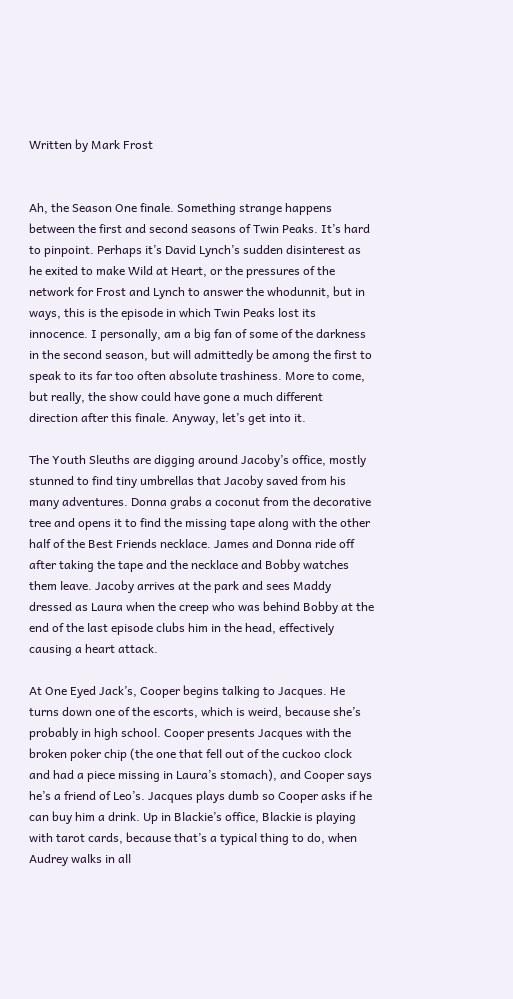Written by Mark Frost


Ah, the Season One finale. Something strange happens between the first and second seasons of Twin Peaks. It’s hard to pinpoint. Perhaps it’s David Lynch’s sudden disinterest as he exited to make Wild at Heart, or the pressures of the network for Frost and Lynch to answer the whodunnit, but in ways, this is the episode in which Twin Peaks lost its innocence. I personally, am a big fan of some of the darkness in the second season, but will admittedly be among the first to speak to its far too often absolute trashiness. More to come, but really, the show could have gone a much different direction after this finale. Anyway, let’s get into it.

The Youth Sleuths are digging around Jacoby’s office, mostly stunned to find tiny umbrellas that Jacoby saved from his many adventures. Donna grabs a coconut from the decorative tree and opens it to find the missing tape along with the other half of the Best Friends necklace. James and Donna ride off after taking the tape and the necklace and Bobby watches them leave. Jacoby arrives at the park and sees Maddy dressed as Laura when the creep who was behind Bobby at the end of the last episode clubs him in the head, effectively causing a heart attack.

At One Eyed Jack’s, Cooper begins talking to Jacques. He turns down one of the escorts, which is weird, because she’s probably in high school. Cooper presents Jacques with the broken poker chip (the one that fell out of the cuckoo clock and had a piece missing in Laura’s stomach), and Cooper says he’s a friend of Leo’s. Jacques plays dumb so Cooper asks if he can buy him a drink. Up in Blackie’s office, Blackie is playing with tarot cards, because that’s a typical thing to do, when Audrey walks in all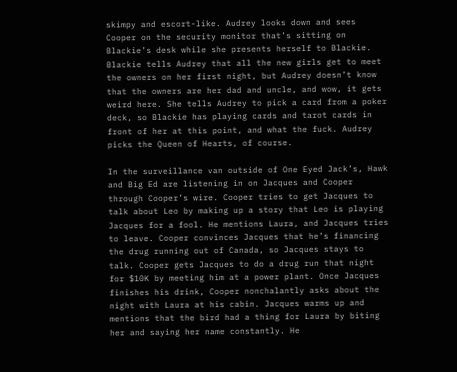skimpy and escort-like. Audrey looks down and sees Cooper on the security monitor that’s sitting on Blackie’s desk while she presents herself to Blackie. Blackie tells Audrey that all the new girls get to meet the owners on her first night, but Audrey doesn’t know that the owners are her dad and uncle, and wow, it gets weird here. She tells Audrey to pick a card from a poker deck, so Blackie has playing cards and tarot cards in front of her at this point, and what the fuck. Audrey picks the Queen of Hearts, of course.

In the surveillance van outside of One Eyed Jack’s, Hawk and Big Ed are listening in on Jacques and Cooper through Cooper’s wire. Cooper tries to get Jacques to talk about Leo by making up a story that Leo is playing Jacques for a fool. He mentions Laura, and Jacques tries to leave. Cooper convinces Jacques that he’s financing the drug running out of Canada, so Jacques stays to talk. Cooper gets Jacques to do a drug run that night for $10K by meeting him at a power plant. Once Jacques finishes his drink, Cooper nonchalantly asks about the night with Laura at his cabin. Jacques warms up and mentions that the bird had a thing for Laura by biting her and saying her name constantly. He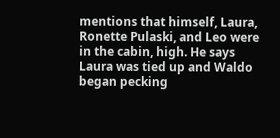mentions that himself, Laura, Ronette Pulaski, and Leo were in the cabin, high. He says Laura was tied up and Waldo began pecking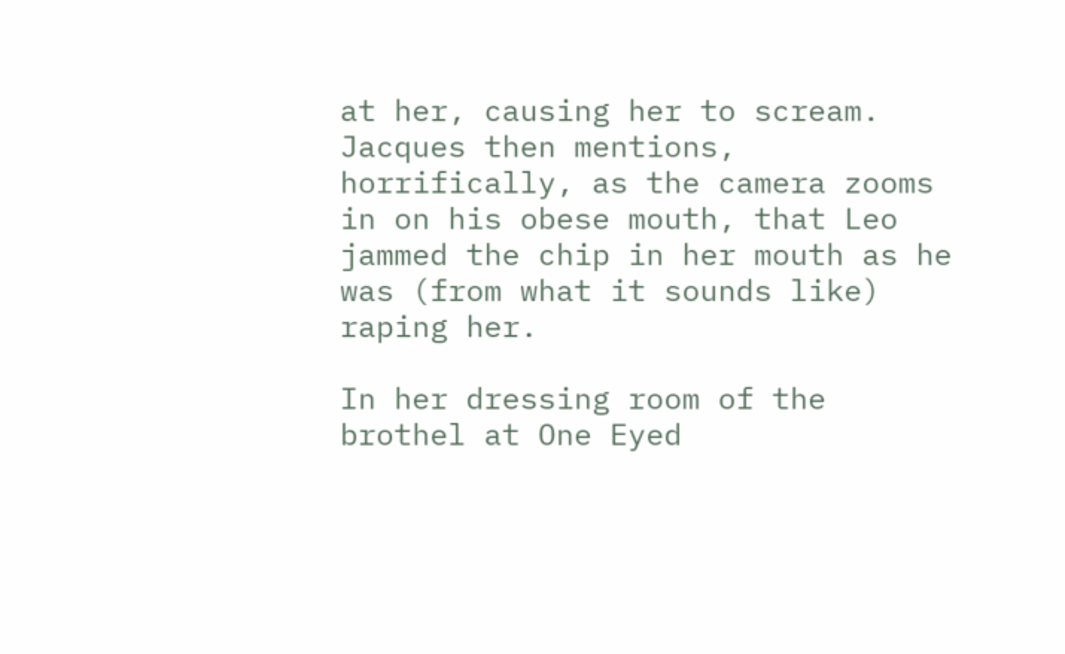at her, causing her to scream. Jacques then mentions, horrifically, as the camera zooms in on his obese mouth, that Leo jammed the chip in her mouth as he was (from what it sounds like) raping her.

In her dressing room of the brothel at One Eyed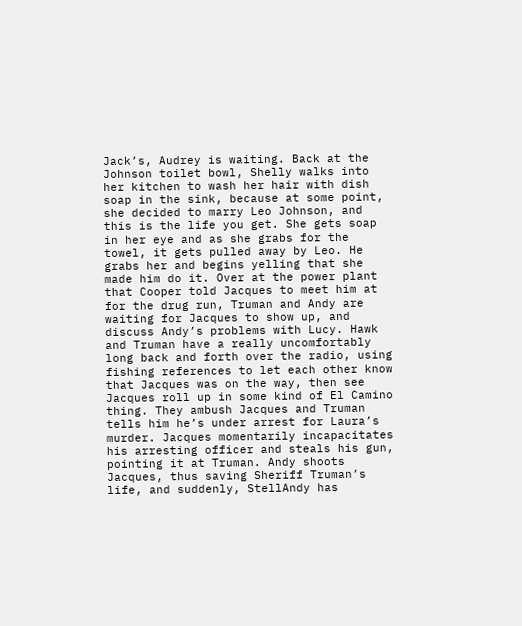Jack’s, Audrey is waiting. Back at the Johnson toilet bowl, Shelly walks into her kitchen to wash her hair with dish soap in the sink, because at some point, she decided to marry Leo Johnson, and this is the life you get. She gets soap in her eye and as she grabs for the towel, it gets pulled away by Leo. He grabs her and begins yelling that she made him do it. Over at the power plant that Cooper told Jacques to meet him at for the drug run, Truman and Andy are waiting for Jacques to show up, and discuss Andy’s problems with Lucy. Hawk and Truman have a really uncomfortably long back and forth over the radio, using fishing references to let each other know that Jacques was on the way, then see Jacques roll up in some kind of El Camino thing. They ambush Jacques and Truman tells him he’s under arrest for Laura’s murder. Jacques momentarily incapacitates his arresting officer and steals his gun, pointing it at Truman. Andy shoots Jacques, thus saving Sheriff Truman’s life, and suddenly, StellAndy has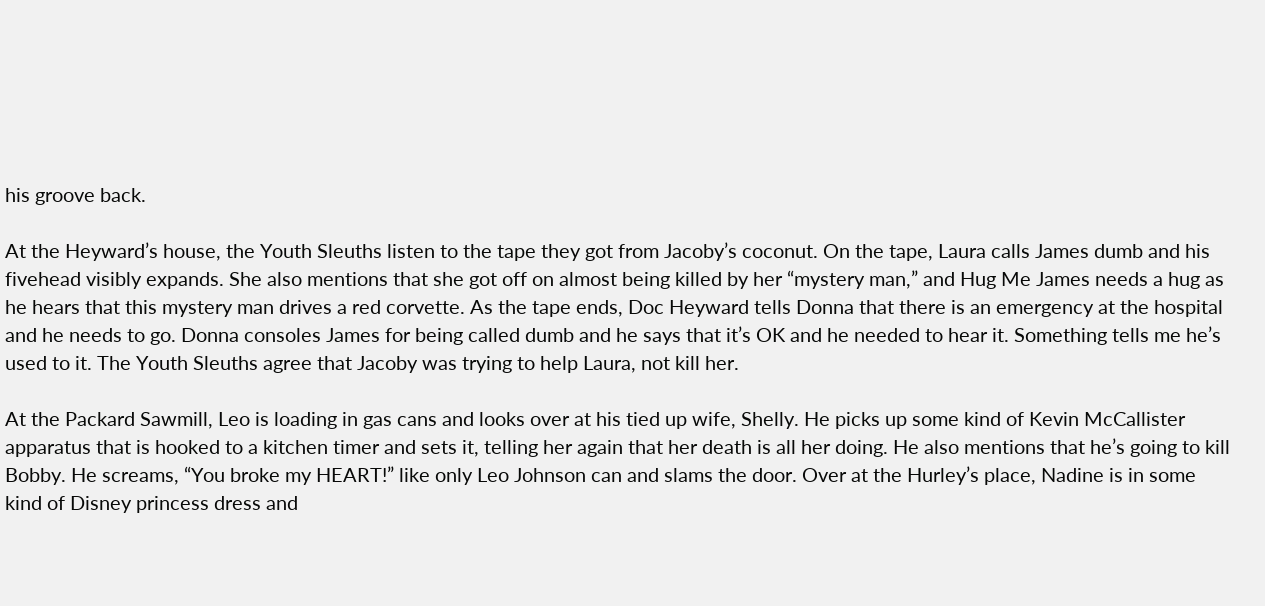his groove back.

At the Heyward’s house, the Youth Sleuths listen to the tape they got from Jacoby’s coconut. On the tape, Laura calls James dumb and his fivehead visibly expands. She also mentions that she got off on almost being killed by her “mystery man,” and Hug Me James needs a hug as he hears that this mystery man drives a red corvette. As the tape ends, Doc Heyward tells Donna that there is an emergency at the hospital and he needs to go. Donna consoles James for being called dumb and he says that it’s OK and he needed to hear it. Something tells me he’s used to it. The Youth Sleuths agree that Jacoby was trying to help Laura, not kill her.

At the Packard Sawmill, Leo is loading in gas cans and looks over at his tied up wife, Shelly. He picks up some kind of Kevin McCallister apparatus that is hooked to a kitchen timer and sets it, telling her again that her death is all her doing. He also mentions that he’s going to kill Bobby. He screams, “You broke my HEART!” like only Leo Johnson can and slams the door. Over at the Hurley’s place, Nadine is in some kind of Disney princess dress and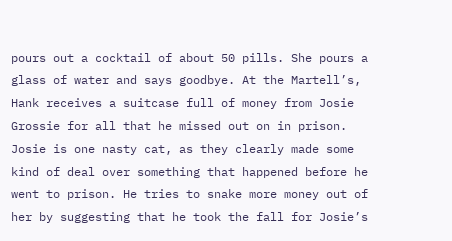pours out a cocktail of about 50 pills. She pours a glass of water and says goodbye. At the Martell’s, Hank receives a suitcase full of money from Josie Grossie for all that he missed out on in prison. Josie is one nasty cat, as they clearly made some kind of deal over something that happened before he went to prison. He tries to snake more money out of her by suggesting that he took the fall for Josie’s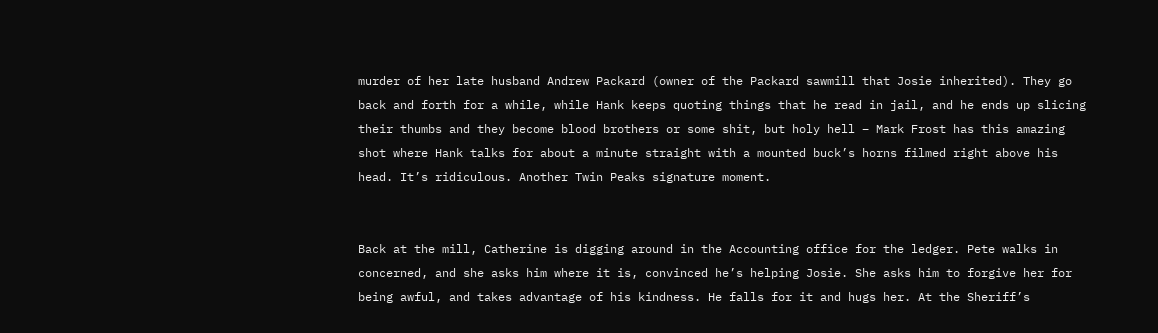murder of her late husband Andrew Packard (owner of the Packard sawmill that Josie inherited). They go back and forth for a while, while Hank keeps quoting things that he read in jail, and he ends up slicing their thumbs and they become blood brothers or some shit, but holy hell – Mark Frost has this amazing shot where Hank talks for about a minute straight with a mounted buck’s horns filmed right above his head. It’s ridiculous. Another Twin Peaks signature moment.


Back at the mill, Catherine is digging around in the Accounting office for the ledger. Pete walks in concerned, and she asks him where it is, convinced he’s helping Josie. She asks him to forgive her for being awful, and takes advantage of his kindness. He falls for it and hugs her. At the Sheriff’s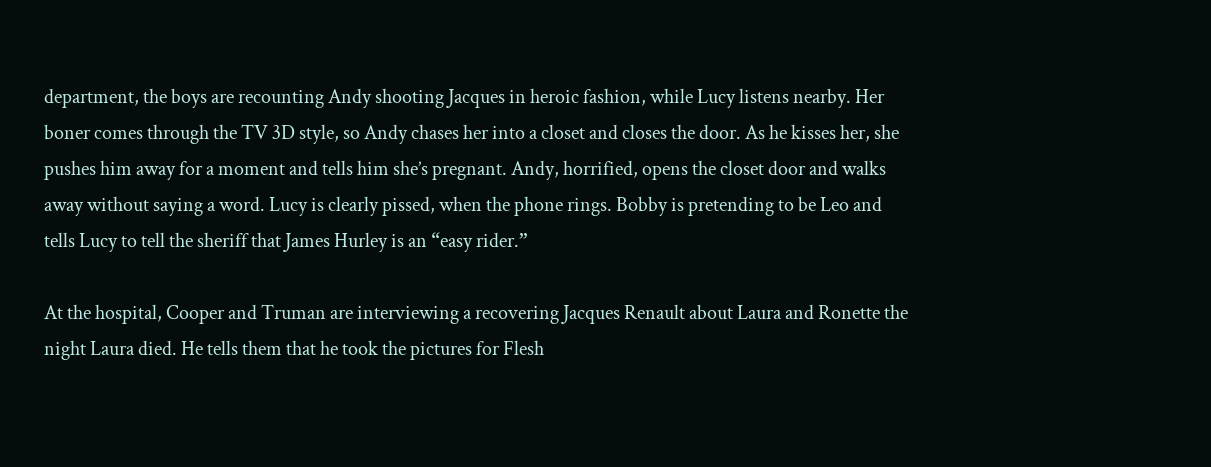department, the boys are recounting Andy shooting Jacques in heroic fashion, while Lucy listens nearby. Her boner comes through the TV 3D style, so Andy chases her into a closet and closes the door. As he kisses her, she pushes him away for a moment and tells him she’s pregnant. Andy, horrified, opens the closet door and walks away without saying a word. Lucy is clearly pissed, when the phone rings. Bobby is pretending to be Leo and tells Lucy to tell the sheriff that James Hurley is an “easy rider.”

At the hospital, Cooper and Truman are interviewing a recovering Jacques Renault about Laura and Ronette the night Laura died. He tells them that he took the pictures for Flesh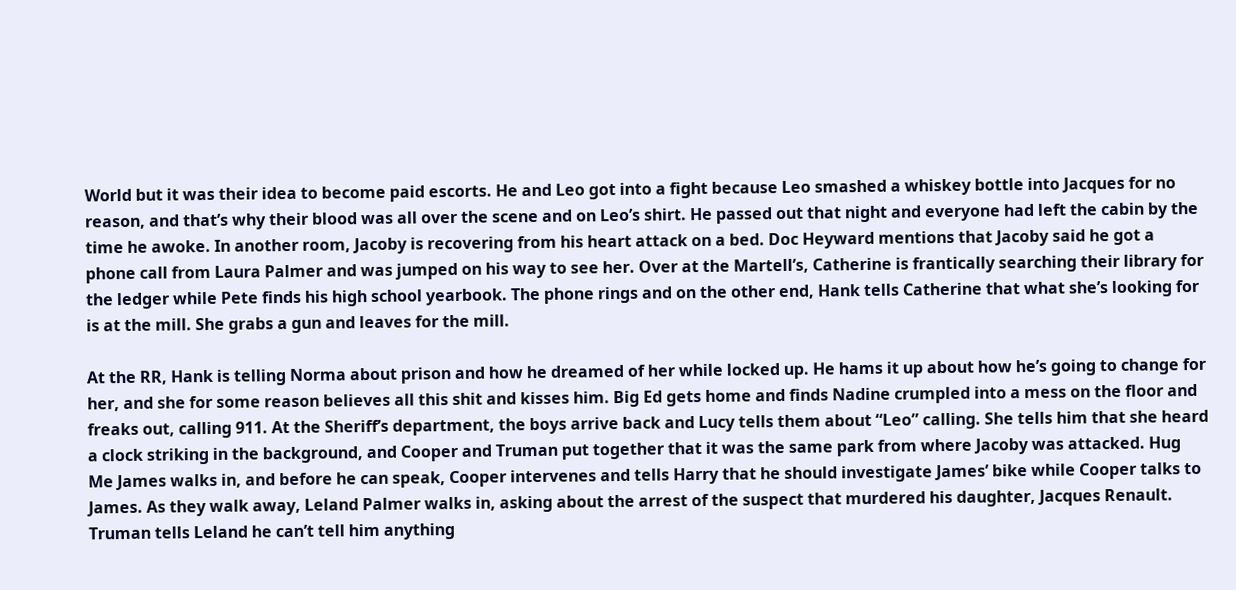World but it was their idea to become paid escorts. He and Leo got into a fight because Leo smashed a whiskey bottle into Jacques for no reason, and that’s why their blood was all over the scene and on Leo’s shirt. He passed out that night and everyone had left the cabin by the time he awoke. In another room, Jacoby is recovering from his heart attack on a bed. Doc Heyward mentions that Jacoby said he got a phone call from Laura Palmer and was jumped on his way to see her. Over at the Martell’s, Catherine is frantically searching their library for the ledger while Pete finds his high school yearbook. The phone rings and on the other end, Hank tells Catherine that what she’s looking for is at the mill. She grabs a gun and leaves for the mill.

At the RR, Hank is telling Norma about prison and how he dreamed of her while locked up. He hams it up about how he’s going to change for her, and she for some reason believes all this shit and kisses him. Big Ed gets home and finds Nadine crumpled into a mess on the floor and freaks out, calling 911. At the Sheriff’s department, the boys arrive back and Lucy tells them about “Leo” calling. She tells him that she heard a clock striking in the background, and Cooper and Truman put together that it was the same park from where Jacoby was attacked. Hug Me James walks in, and before he can speak, Cooper intervenes and tells Harry that he should investigate James’ bike while Cooper talks to James. As they walk away, Leland Palmer walks in, asking about the arrest of the suspect that murdered his daughter, Jacques Renault. Truman tells Leland he can’t tell him anything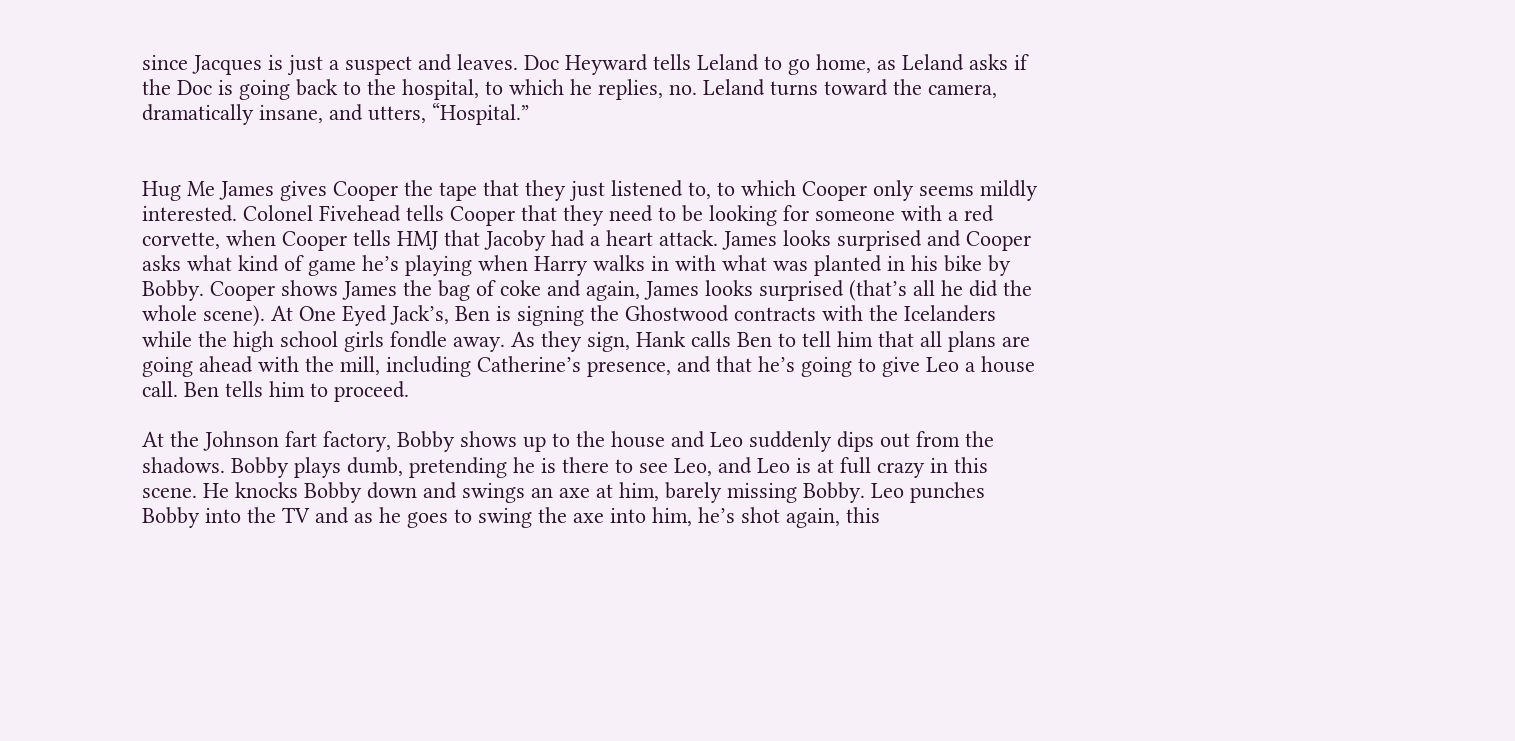since Jacques is just a suspect and leaves. Doc Heyward tells Leland to go home, as Leland asks if the Doc is going back to the hospital, to which he replies, no. Leland turns toward the camera, dramatically insane, and utters, “Hospital.”


Hug Me James gives Cooper the tape that they just listened to, to which Cooper only seems mildly interested. Colonel Fivehead tells Cooper that they need to be looking for someone with a red corvette, when Cooper tells HMJ that Jacoby had a heart attack. James looks surprised and Cooper asks what kind of game he’s playing when Harry walks in with what was planted in his bike by Bobby. Cooper shows James the bag of coke and again, James looks surprised (that’s all he did the whole scene). At One Eyed Jack’s, Ben is signing the Ghostwood contracts with the Icelanders while the high school girls fondle away. As they sign, Hank calls Ben to tell him that all plans are going ahead with the mill, including Catherine’s presence, and that he’s going to give Leo a house call. Ben tells him to proceed.

At the Johnson fart factory, Bobby shows up to the house and Leo suddenly dips out from the shadows. Bobby plays dumb, pretending he is there to see Leo, and Leo is at full crazy in this scene. He knocks Bobby down and swings an axe at him, barely missing Bobby. Leo punches Bobby into the TV and as he goes to swing the axe into him, he’s shot again, this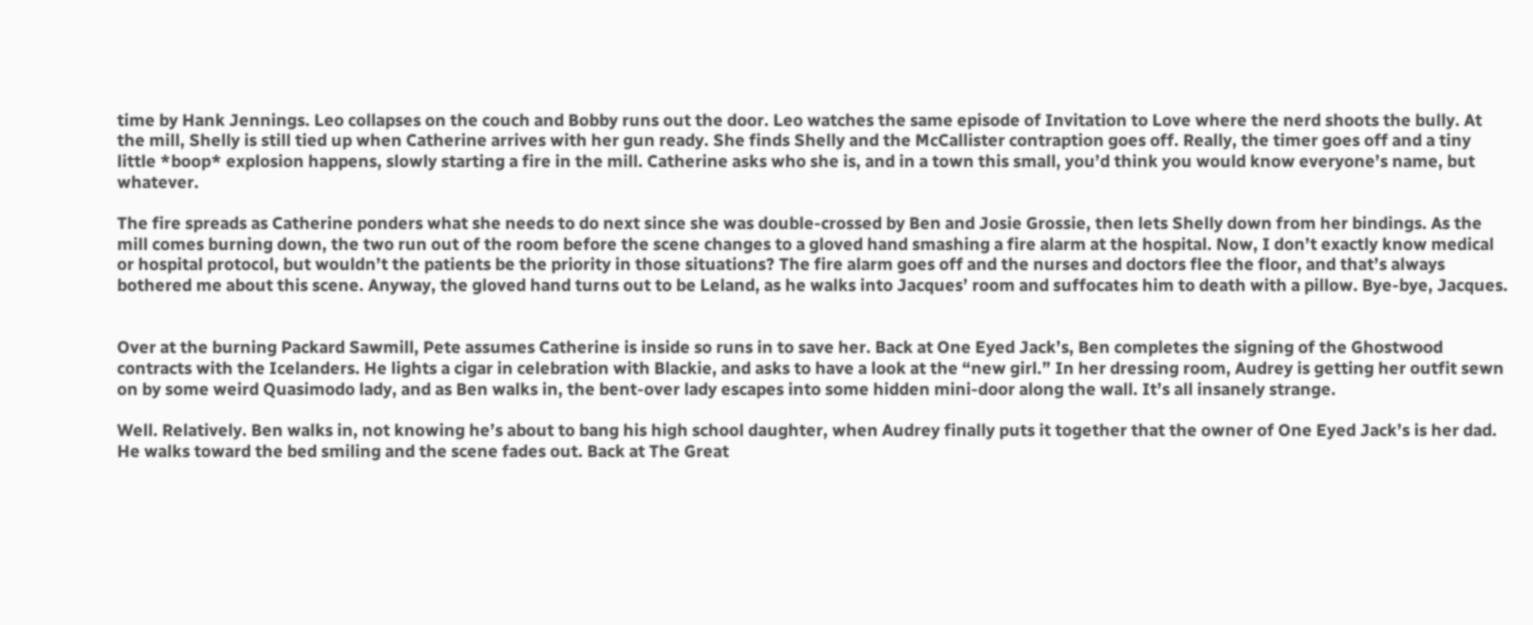time by Hank Jennings. Leo collapses on the couch and Bobby runs out the door. Leo watches the same episode of Invitation to Love where the nerd shoots the bully. At the mill, Shelly is still tied up when Catherine arrives with her gun ready. She finds Shelly and the McCallister contraption goes off. Really, the timer goes off and a tiny little *boop* explosion happens, slowly starting a fire in the mill. Catherine asks who she is, and in a town this small, you’d think you would know everyone’s name, but whatever.

The fire spreads as Catherine ponders what she needs to do next since she was double-crossed by Ben and Josie Grossie, then lets Shelly down from her bindings. As the mill comes burning down, the two run out of the room before the scene changes to a gloved hand smashing a fire alarm at the hospital. Now, I don’t exactly know medical or hospital protocol, but wouldn’t the patients be the priority in those situations? The fire alarm goes off and the nurses and doctors flee the floor, and that’s always bothered me about this scene. Anyway, the gloved hand turns out to be Leland, as he walks into Jacques’ room and suffocates him to death with a pillow. Bye-bye, Jacques.


Over at the burning Packard Sawmill, Pete assumes Catherine is inside so runs in to save her. Back at One Eyed Jack’s, Ben completes the signing of the Ghostwood contracts with the Icelanders. He lights a cigar in celebration with Blackie, and asks to have a look at the “new girl.” In her dressing room, Audrey is getting her outfit sewn on by some weird Quasimodo lady, and as Ben walks in, the bent-over lady escapes into some hidden mini-door along the wall. It’s all insanely strange.

Well. Relatively. Ben walks in, not knowing he’s about to bang his high school daughter, when Audrey finally puts it together that the owner of One Eyed Jack’s is her dad. He walks toward the bed smiling and the scene fades out. Back at The Great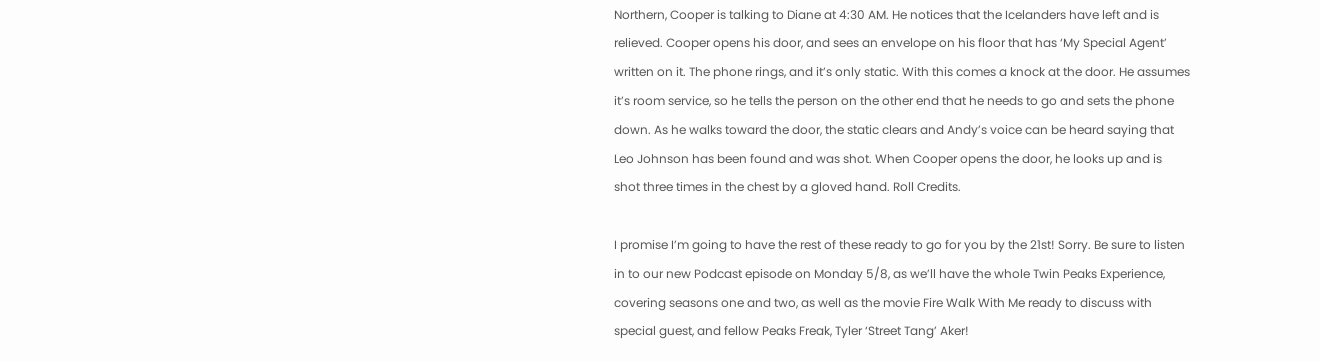Northern, Cooper is talking to Diane at 4:30 AM. He notices that the Icelanders have left and is relieved. Cooper opens his door, and sees an envelope on his floor that has ‘My Special Agent’ written on it. The phone rings, and it’s only static. With this comes a knock at the door. He assumes it’s room service, so he tells the person on the other end that he needs to go and sets the phone down. As he walks toward the door, the static clears and Andy’s voice can be heard saying that Leo Johnson has been found and was shot. When Cooper opens the door, he looks up and is shot three times in the chest by a gloved hand. Roll Credits.

I promise I’m going to have the rest of these ready to go for you by the 21st! Sorry. Be sure to listen in to our new Podcast episode on Monday 5/8, as we’ll have the whole Twin Peaks Experience, covering seasons one and two, as well as the movie Fire Walk With Me ready to discuss with special guest, and fellow Peaks Freak, Tyler ‘Street Tang’ Aker!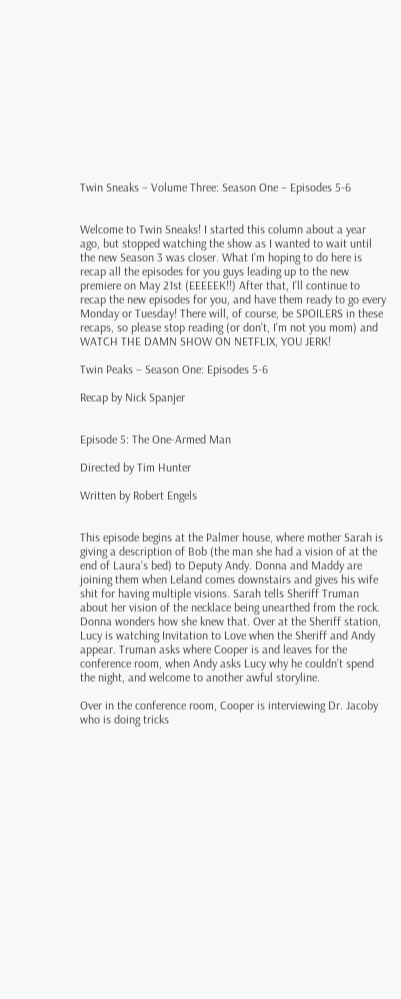Twin Sneaks – Volume Three: Season One – Episodes 5-6


Welcome to Twin Sneaks! I started this column about a year ago, but stopped watching the show as I wanted to wait until the new Season 3 was closer. What I’m hoping to do here is recap all the episodes for you guys leading up to the new premiere on May 21st (EEEEEK!!) After that, I’ll continue to recap the new episodes for you, and have them ready to go every Monday or Tuesday! There will, of course, be SPOILERS in these recaps, so please stop reading (or don’t, I’m not you mom) and WATCH THE DAMN SHOW ON NETFLIX, YOU JERK!

Twin Peaks – Season One: Episodes 5-6

Recap by Nick Spanjer


Episode 5: The One-Armed Man

Directed by Tim Hunter

Written by Robert Engels


This episode begins at the Palmer house, where mother Sarah is giving a description of Bob (the man she had a vision of at the end of Laura’s bed) to Deputy Andy. Donna and Maddy are joining them when Leland comes downstairs and gives his wife shit for having multiple visions. Sarah tells Sheriff Truman about her vision of the necklace being unearthed from the rock. Donna wonders how she knew that. Over at the Sheriff station, Lucy is watching Invitation to Love when the Sheriff and Andy appear. Truman asks where Cooper is and leaves for the conference room, when Andy asks Lucy why he couldn’t spend the night, and welcome to another awful storyline.

Over in the conference room, Cooper is interviewing Dr. Jacoby who is doing tricks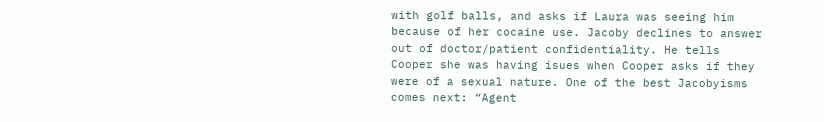with golf balls, and asks if Laura was seeing him because of her cocaine use. Jacoby declines to answer out of doctor/patient confidentiality. He tells Cooper she was having isues when Cooper asks if they were of a sexual nature. One of the best Jacobyisms comes next: “Agent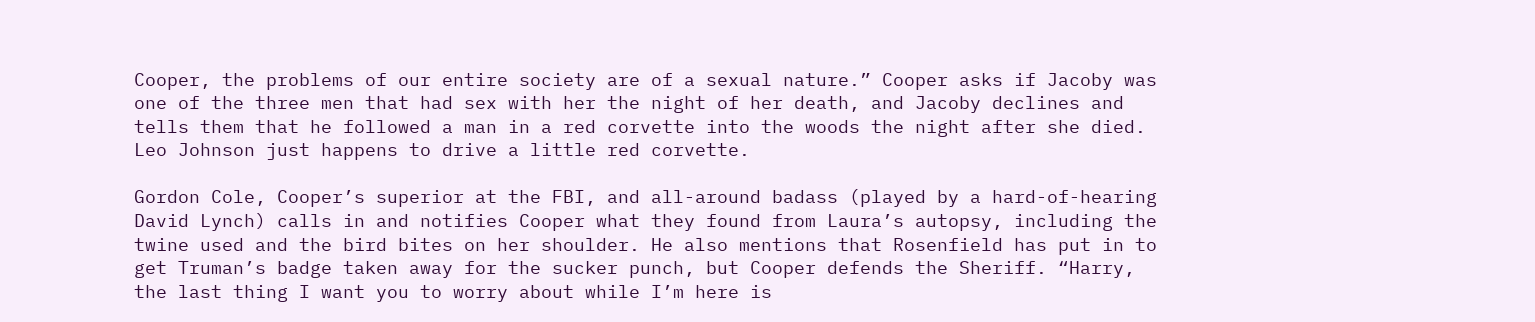Cooper, the problems of our entire society are of a sexual nature.” Cooper asks if Jacoby was one of the three men that had sex with her the night of her death, and Jacoby declines and tells them that he followed a man in a red corvette into the woods the night after she died. Leo Johnson just happens to drive a little red corvette.

Gordon Cole, Cooper’s superior at the FBI, and all-around badass (played by a hard-of-hearing David Lynch) calls in and notifies Cooper what they found from Laura’s autopsy, including the twine used and the bird bites on her shoulder. He also mentions that Rosenfield has put in to get Truman’s badge taken away for the sucker punch, but Cooper defends the Sheriff. “Harry, the last thing I want you to worry about while I’m here is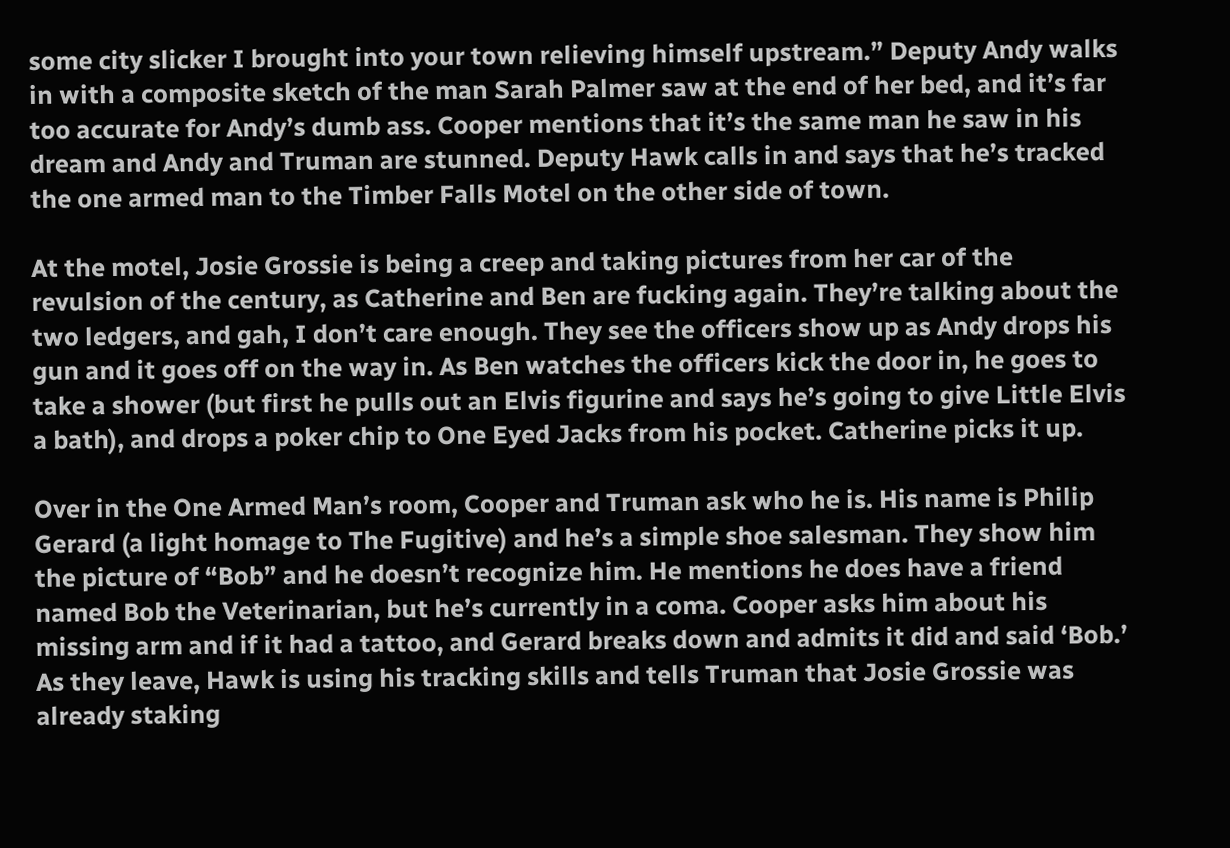some city slicker I brought into your town relieving himself upstream.” Deputy Andy walks in with a composite sketch of the man Sarah Palmer saw at the end of her bed, and it’s far too accurate for Andy’s dumb ass. Cooper mentions that it’s the same man he saw in his dream and Andy and Truman are stunned. Deputy Hawk calls in and says that he’s tracked the one armed man to the Timber Falls Motel on the other side of town.

At the motel, Josie Grossie is being a creep and taking pictures from her car of the revulsion of the century, as Catherine and Ben are fucking again. They’re talking about the two ledgers, and gah, I don’t care enough. They see the officers show up as Andy drops his gun and it goes off on the way in. As Ben watches the officers kick the door in, he goes to take a shower (but first he pulls out an Elvis figurine and says he’s going to give Little Elvis a bath), and drops a poker chip to One Eyed Jacks from his pocket. Catherine picks it up.

Over in the One Armed Man’s room, Cooper and Truman ask who he is. His name is Philip Gerard (a light homage to The Fugitive) and he’s a simple shoe salesman. They show him the picture of “Bob” and he doesn’t recognize him. He mentions he does have a friend named Bob the Veterinarian, but he’s currently in a coma. Cooper asks him about his missing arm and if it had a tattoo, and Gerard breaks down and admits it did and said ‘Bob.’ As they leave, Hawk is using his tracking skills and tells Truman that Josie Grossie was already staking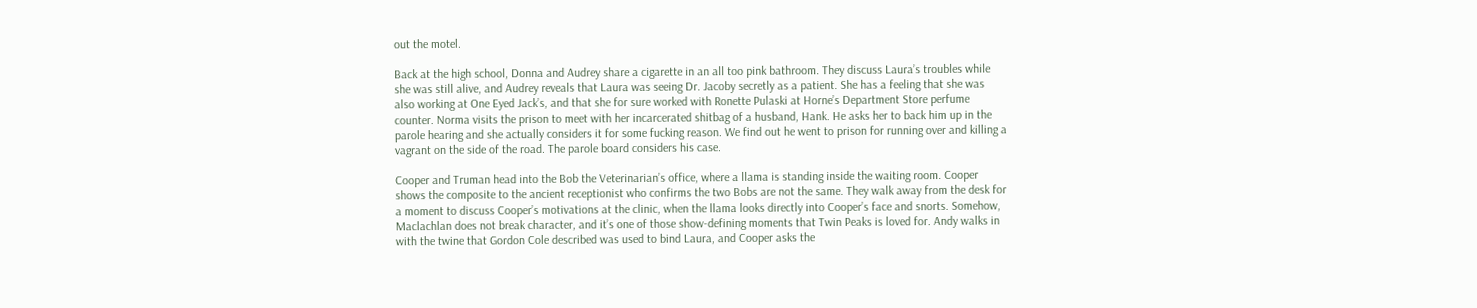out the motel.

Back at the high school, Donna and Audrey share a cigarette in an all too pink bathroom. They discuss Laura’s troubles while she was still alive, and Audrey reveals that Laura was seeing Dr. Jacoby secretly as a patient. She has a feeling that she was also working at One Eyed Jack’s, and that she for sure worked with Ronette Pulaski at Horne’s Department Store perfume counter. Norma visits the prison to meet with her incarcerated shitbag of a husband, Hank. He asks her to back him up in the parole hearing and she actually considers it for some fucking reason. We find out he went to prison for running over and killing a vagrant on the side of the road. The parole board considers his case.

Cooper and Truman head into the Bob the Veterinarian’s office, where a llama is standing inside the waiting room. Cooper shows the composite to the ancient receptionist who confirms the two Bobs are not the same. They walk away from the desk for a moment to discuss Cooper’s motivations at the clinic, when the llama looks directly into Cooper’s face and snorts. Somehow, Maclachlan does not break character, and it’s one of those show-defining moments that Twin Peaks is loved for. Andy walks in with the twine that Gordon Cole described was used to bind Laura, and Cooper asks the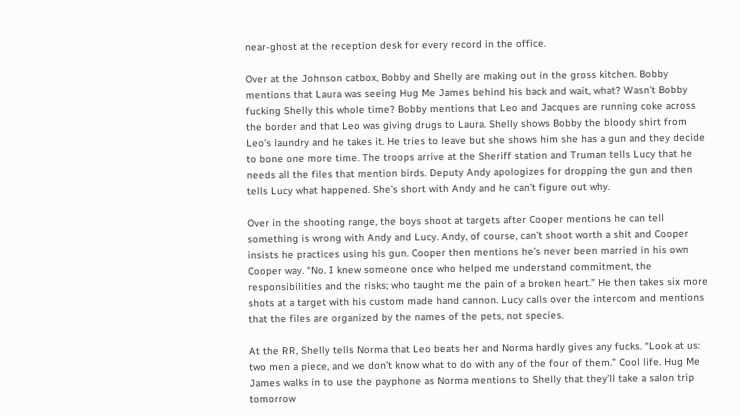near-ghost at the reception desk for every record in the office.

Over at the Johnson catbox, Bobby and Shelly are making out in the gross kitchen. Bobby mentions that Laura was seeing Hug Me James behind his back and wait, what? Wasn’t Bobby fucking Shelly this whole time? Bobby mentions that Leo and Jacques are running coke across the border and that Leo was giving drugs to Laura. Shelly shows Bobby the bloody shirt from Leo’s laundry and he takes it. He tries to leave but she shows him she has a gun and they decide to bone one more time. The troops arrive at the Sheriff station and Truman tells Lucy that he needs all the files that mention birds. Deputy Andy apologizes for dropping the gun and then tells Lucy what happened. She’s short with Andy and he can’t figure out why.

Over in the shooting range, the boys shoot at targets after Cooper mentions he can tell something is wrong with Andy and Lucy. Andy, of course, can’t shoot worth a shit and Cooper insists he practices using his gun. Cooper then mentions he’s never been married in his own Cooper way. “No. I knew someone once who helped me understand commitment, the responsibilities and the risks; who taught me the pain of a broken heart.” He then takes six more shots at a target with his custom made hand cannon. Lucy calls over the intercom and mentions that the files are organized by the names of the pets, not species.

At the RR, Shelly tells Norma that Leo beats her and Norma hardly gives any fucks. “Look at us: two men a piece, and we don’t know what to do with any of the four of them.” Cool life. Hug Me James walks in to use the payphone as Norma mentions to Shelly that they’ll take a salon trip tomorrow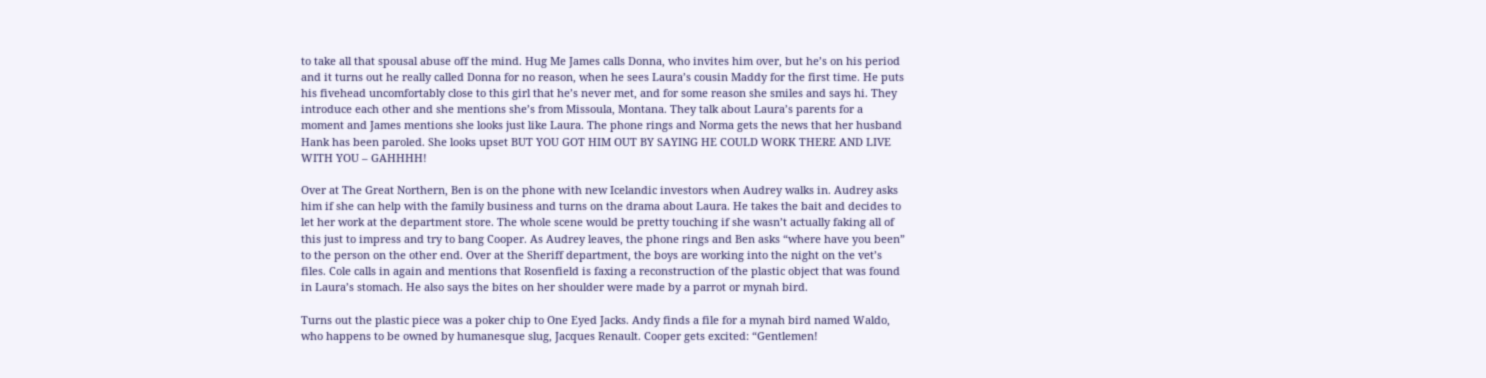to take all that spousal abuse off the mind. Hug Me James calls Donna, who invites him over, but he’s on his period and it turns out he really called Donna for no reason, when he sees Laura’s cousin Maddy for the first time. He puts his fivehead uncomfortably close to this girl that he’s never met, and for some reason she smiles and says hi. They introduce each other and she mentions she’s from Missoula, Montana. They talk about Laura’s parents for a moment and James mentions she looks just like Laura. The phone rings and Norma gets the news that her husband Hank has been paroled. She looks upset BUT YOU GOT HIM OUT BY SAYING HE COULD WORK THERE AND LIVE WITH YOU – GAHHHH!

Over at The Great Northern, Ben is on the phone with new Icelandic investors when Audrey walks in. Audrey asks him if she can help with the family business and turns on the drama about Laura. He takes the bait and decides to let her work at the department store. The whole scene would be pretty touching if she wasn’t actually faking all of this just to impress and try to bang Cooper. As Audrey leaves, the phone rings and Ben asks “where have you been” to the person on the other end. Over at the Sheriff department, the boys are working into the night on the vet’s files. Cole calls in again and mentions that Rosenfield is faxing a reconstruction of the plastic object that was found in Laura’s stomach. He also says the bites on her shoulder were made by a parrot or mynah bird.

Turns out the plastic piece was a poker chip to One Eyed Jacks. Andy finds a file for a mynah bird named Waldo, who happens to be owned by humanesque slug, Jacques Renault. Cooper gets excited: “Gentlemen!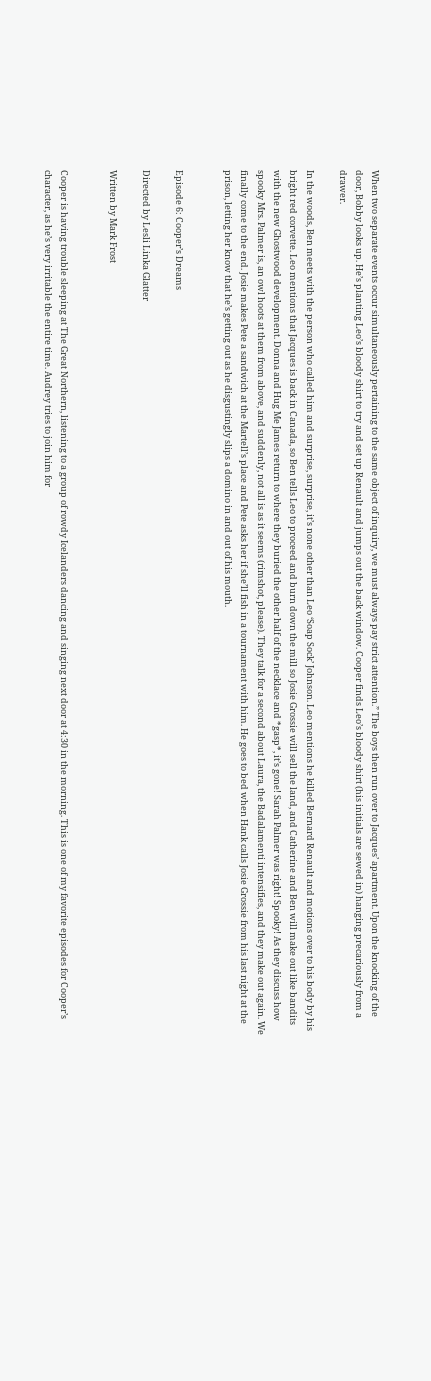When two separate events occur simultaneously pertaining to the same object of inquiry, we must always pay strict attention.” The boys then run over to Jacques’ apartment. Upon the knocking of the door, Bobby looks up. He’s planting Leo’s bloody shirt to try and set up Renault and jumps out the back window. Cooper finds Leo’s bloody shirt (his initials are sewed in) hanging precariously from a drawer.

In the woods, Ben meets with the person who called him and surprise, surprise, it’s none other than Leo ‘Soap Sock’ Johnson. Leo mentions he killed Bernard Renault and motions over to his body by his bright red corvette. Leo mentions that Jacques is back in Canada, so Ben tells Leo to proceed and burn down the mill so Josie Grossie will sell the land, and Catherine and Ben will make out like bandits with the new Ghostwood development. Donna and Hug Me James return to where they buried the other half of the necklace and *gasp*, it’s gone! Sarah Palmer was right! Spooky! As they discuss how spooky Mrs. Palmer is, an owl hoots at them from above, and suddenly, not all is as it seems (rimshot, please). They talk for a second about Laura, the Badalamenti intensifies, and they make out again. We finally come to the end. Josie makes Pete a sandwich at the Martell’s place and Pete asks her if she’ll fish in a tournament with him. He goes to bed when Hank calls Josie Grossie from his last night at the prison, letting her know that he’s getting out as he disgustingly slips a domino in and out of his mouth.


Episode 6: Cooper’s Dreams

Directed by Lesli Linka Glatter

Written by Mark Frost


Cooper is having trouble sleeping at The Great Northern, listening to a group of rowdy Icelanders dancing and singing next door at 4:30 in the morning. This is one of my favorite episodes for Cooper’s character, as he’s very irritable the entire time. Audrey tries to join him for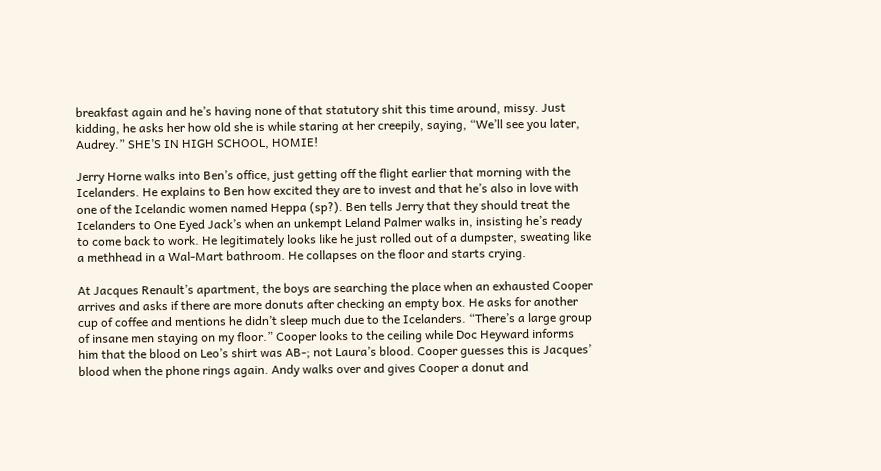breakfast again and he’s having none of that statutory shit this time around, missy. Just kidding, he asks her how old she is while staring at her creepily, saying, “We’ll see you later, Audrey.” SHE’S IN HIGH SCHOOL, HOMIE!

Jerry Horne walks into Ben’s office, just getting off the flight earlier that morning with the Icelanders. He explains to Ben how excited they are to invest and that he’s also in love with one of the Icelandic women named Heppa (sp?). Ben tells Jerry that they should treat the Icelanders to One Eyed Jack’s when an unkempt Leland Palmer walks in, insisting he’s ready to come back to work. He legitimately looks like he just rolled out of a dumpster, sweating like a methhead in a Wal-Mart bathroom. He collapses on the floor and starts crying.

At Jacques Renault’s apartment, the boys are searching the place when an exhausted Cooper arrives and asks if there are more donuts after checking an empty box. He asks for another cup of coffee and mentions he didn’t sleep much due to the Icelanders. “There’s a large group of insane men staying on my floor.” Cooper looks to the ceiling while Doc Heyward informs him that the blood on Leo’s shirt was AB-; not Laura’s blood. Cooper guesses this is Jacques’ blood when the phone rings again. Andy walks over and gives Cooper a donut and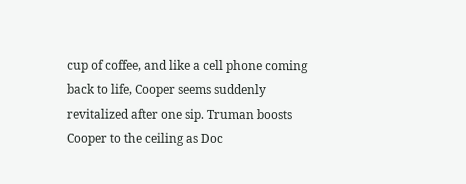cup of coffee, and like a cell phone coming back to life, Cooper seems suddenly revitalized after one sip. Truman boosts Cooper to the ceiling as Doc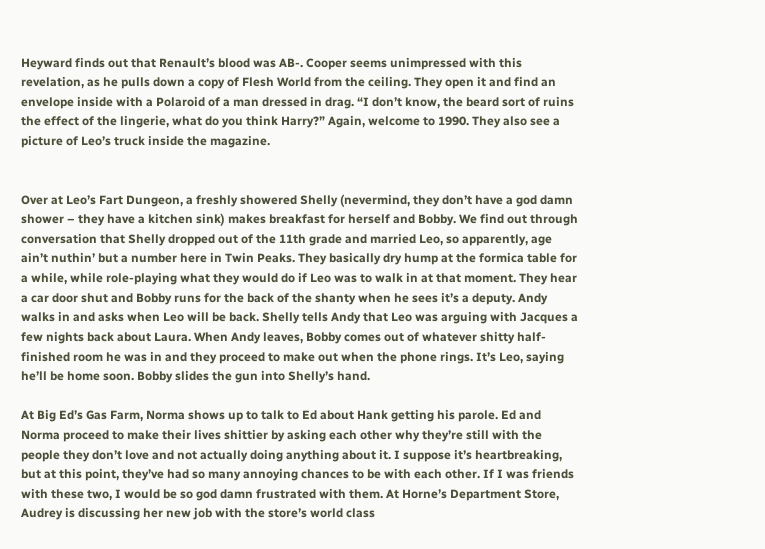Heyward finds out that Renault’s blood was AB-. Cooper seems unimpressed with this revelation, as he pulls down a copy of Flesh World from the ceiling. They open it and find an envelope inside with a Polaroid of a man dressed in drag. “I don’t know, the beard sort of ruins the effect of the lingerie, what do you think Harry?” Again, welcome to 1990. They also see a picture of Leo’s truck inside the magazine.


Over at Leo’s Fart Dungeon, a freshly showered Shelly (nevermind, they don’t have a god damn shower – they have a kitchen sink) makes breakfast for herself and Bobby. We find out through conversation that Shelly dropped out of the 11th grade and married Leo, so apparently, age ain’t nuthin’ but a number here in Twin Peaks. They basically dry hump at the formica table for a while, while role-playing what they would do if Leo was to walk in at that moment. They hear a car door shut and Bobby runs for the back of the shanty when he sees it’s a deputy. Andy walks in and asks when Leo will be back. Shelly tells Andy that Leo was arguing with Jacques a few nights back about Laura. When Andy leaves, Bobby comes out of whatever shitty half-finished room he was in and they proceed to make out when the phone rings. It’s Leo, saying he’ll be home soon. Bobby slides the gun into Shelly’s hand.

At Big Ed’s Gas Farm, Norma shows up to talk to Ed about Hank getting his parole. Ed and Norma proceed to make their lives shittier by asking each other why they’re still with the people they don’t love and not actually doing anything about it. I suppose it’s heartbreaking, but at this point, they’ve had so many annoying chances to be with each other. If I was friends with these two, I would be so god damn frustrated with them. At Horne’s Department Store, Audrey is discussing her new job with the store’s world class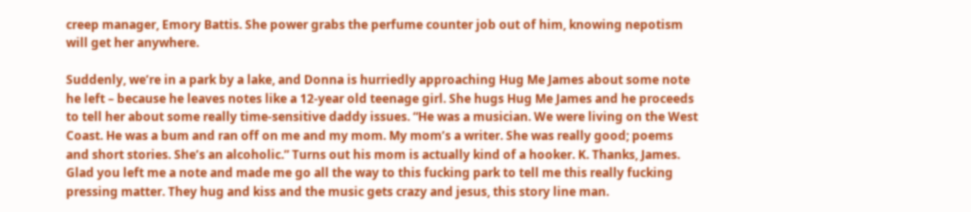creep manager, Emory Battis. She power grabs the perfume counter job out of him, knowing nepotism will get her anywhere.

Suddenly, we’re in a park by a lake, and Donna is hurriedly approaching Hug Me James about some note he left – because he leaves notes like a 12-year old teenage girl. She hugs Hug Me James and he proceeds to tell her about some really time-sensitive daddy issues. “He was a musician. We were living on the West Coast. He was a bum and ran off on me and my mom. My mom’s a writer. She was really good; poems and short stories. She’s an alcoholic.” Turns out his mom is actually kind of a hooker. K. Thanks, James. Glad you left me a note and made me go all the way to this fucking park to tell me this really fucking pressing matter. They hug and kiss and the music gets crazy and jesus, this story line man.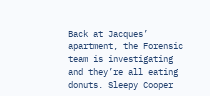Back at Jacques’ apartment, the Forensic team is investigating and they’re all eating donuts. Sleepy Cooper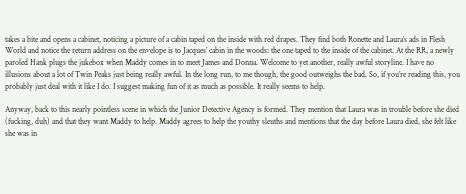takes a bite and opens a cabinet, noticing a picture of a cabin taped on the inside with red drapes. They find both Ronette and Laura’s ads in Flesh World and notice the return address on the envelope is to Jacques’ cabin in the woods: the one taped to the inside of the cabinet. At the RR, a newly paroled Hank plugs the jukebox when Maddy comes in to meet James and Donna. Welcome to yet another, really awful storyline. I have no illusions about a lot of Twin Peaks just being really awful. In the long run, to me though, the good outweighs the bad. So, if you’re reading this, you probably just deal with it like I do. I suggest making fun of it as much as possible. It really seems to help.

Anyway, back to this nearly pointless scene in which the Junior Detective Agency is formed. They mention that Laura was in trouble before she died (fucking, duh) and that they want Maddy to help. Maddy agrees to help the youthy sleuths and mentions that the day before Laura died, she felt like she was in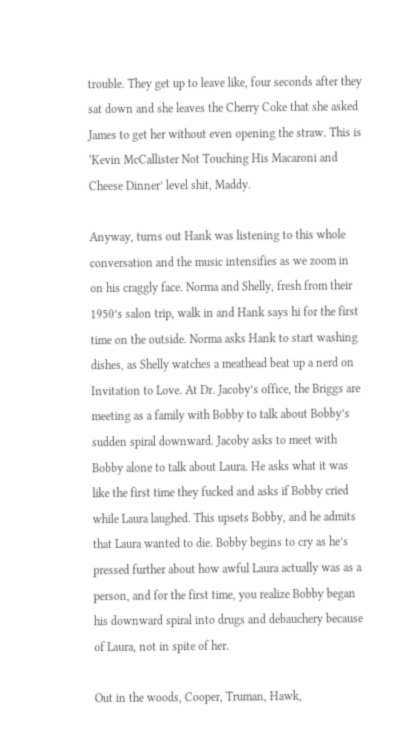trouble. They get up to leave like, four seconds after they sat down and she leaves the Cherry Coke that she asked James to get her without even opening the straw. This is ‘Kevin McCallister Not Touching His Macaroni and Cheese Dinner’ level shit, Maddy.

Anyway, turns out Hank was listening to this whole conversation and the music intensifies as we zoom in on his craggly face. Norma and Shelly, fresh from their 1950’s salon trip, walk in and Hank says hi for the first time on the outside. Norma asks Hank to start washing dishes, as Shelly watches a meathead beat up a nerd on Invitation to Love. At Dr. Jacoby’s office, the Briggs are meeting as a family with Bobby to talk about Bobby’s sudden spiral downward. Jacoby asks to meet with Bobby alone to talk about Laura. He asks what it was like the first time they fucked and asks if Bobby cried while Laura laughed. This upsets Bobby, and he admits that Laura wanted to die. Bobby begins to cry as he’s pressed further about how awful Laura actually was as a person, and for the first time, you realize Bobby began his downward spiral into drugs and debauchery because of Laura, not in spite of her.

Out in the woods, Cooper, Truman, Hawk,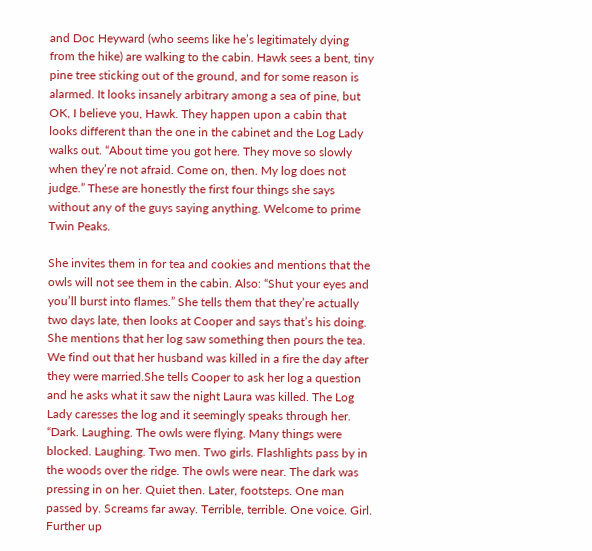and Doc Heyward (who seems like he’s legitimately dying from the hike) are walking to the cabin. Hawk sees a bent, tiny pine tree sticking out of the ground, and for some reason is alarmed. It looks insanely arbitrary among a sea of pine, but OK, I believe you, Hawk. They happen upon a cabin that looks different than the one in the cabinet and the Log Lady walks out. “About time you got here. They move so slowly when they’re not afraid. Come on, then. My log does not judge.” These are honestly the first four things she says without any of the guys saying anything. Welcome to prime Twin Peaks.

She invites them in for tea and cookies and mentions that the owls will not see them in the cabin. Also: “Shut your eyes and you’ll burst into flames.” She tells them that they’re actually two days late, then looks at Cooper and says that’s his doing. She mentions that her log saw something then pours the tea. We find out that her husband was killed in a fire the day after they were married.She tells Cooper to ask her log a question and he asks what it saw the night Laura was killed. The Log Lady caresses the log and it seemingly speaks through her. “Dark. Laughing. The owls were flying. Many things were blocked. Laughing. Two men. Two girls. Flashlights pass by in the woods over the ridge. The owls were near. The dark was pressing in on her. Quiet then. Later, footsteps. One man passed by. Screams far away. Terrible, terrible. One voice. Girl. Further up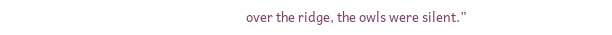over the ridge, the owls were silent.”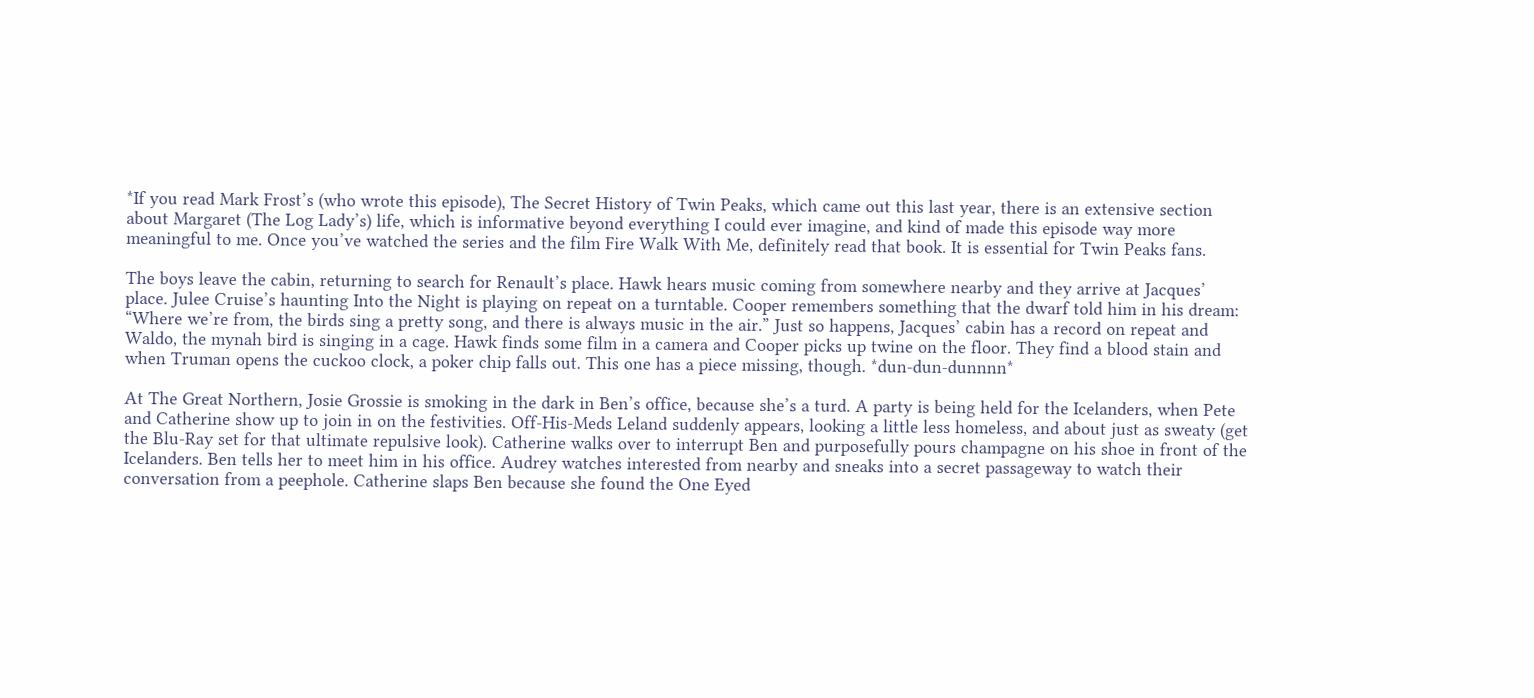*If you read Mark Frost’s (who wrote this episode), The Secret History of Twin Peaks, which came out this last year, there is an extensive section about Margaret (The Log Lady’s) life, which is informative beyond everything I could ever imagine, and kind of made this episode way more meaningful to me. Once you’ve watched the series and the film Fire Walk With Me, definitely read that book. It is essential for Twin Peaks fans.

The boys leave the cabin, returning to search for Renault’s place. Hawk hears music coming from somewhere nearby and they arrive at Jacques’ place. Julee Cruise’s haunting Into the Night is playing on repeat on a turntable. Cooper remembers something that the dwarf told him in his dream: “Where we’re from, the birds sing a pretty song, and there is always music in the air.” Just so happens, Jacques’ cabin has a record on repeat and Waldo, the mynah bird is singing in a cage. Hawk finds some film in a camera and Cooper picks up twine on the floor. They find a blood stain and when Truman opens the cuckoo clock, a poker chip falls out. This one has a piece missing, though. *dun-dun-dunnnn*

At The Great Northern, Josie Grossie is smoking in the dark in Ben’s office, because she’s a turd. A party is being held for the Icelanders, when Pete and Catherine show up to join in on the festivities. Off-His-Meds Leland suddenly appears, looking a little less homeless, and about just as sweaty (get the Blu-Ray set for that ultimate repulsive look). Catherine walks over to interrupt Ben and purposefully pours champagne on his shoe in front of the Icelanders. Ben tells her to meet him in his office. Audrey watches interested from nearby and sneaks into a secret passageway to watch their conversation from a peephole. Catherine slaps Ben because she found the One Eyed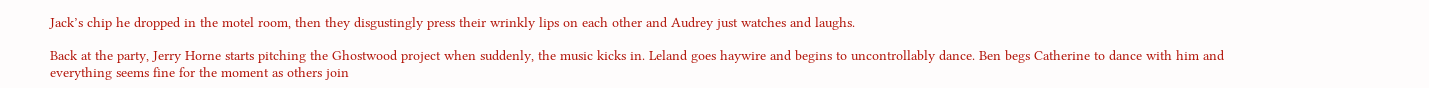Jack’s chip he dropped in the motel room, then they disgustingly press their wrinkly lips on each other and Audrey just watches and laughs.

Back at the party, Jerry Horne starts pitching the Ghostwood project when suddenly, the music kicks in. Leland goes haywire and begins to uncontrollably dance. Ben begs Catherine to dance with him and everything seems fine for the moment as others join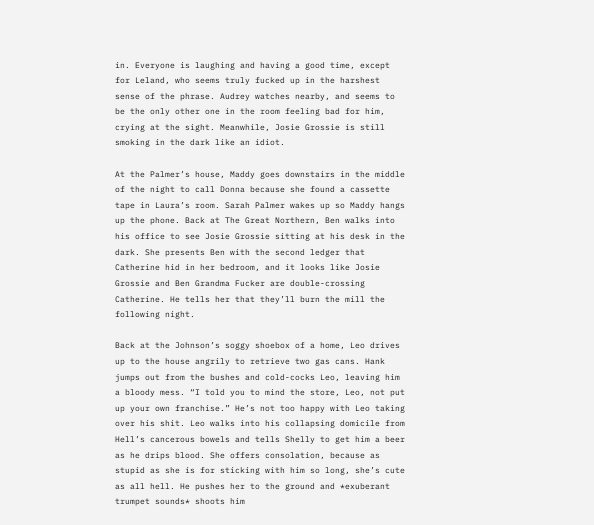in. Everyone is laughing and having a good time, except for Leland, who seems truly fucked up in the harshest sense of the phrase. Audrey watches nearby, and seems to be the only other one in the room feeling bad for him, crying at the sight. Meanwhile, Josie Grossie is still smoking in the dark like an idiot.

At the Palmer’s house, Maddy goes downstairs in the middle of the night to call Donna because she found a cassette tape in Laura’s room. Sarah Palmer wakes up so Maddy hangs up the phone. Back at The Great Northern, Ben walks into his office to see Josie Grossie sitting at his desk in the dark. She presents Ben with the second ledger that Catherine hid in her bedroom, and it looks like Josie Grossie and Ben Grandma Fucker are double-crossing Catherine. He tells her that they’ll burn the mill the following night.

Back at the Johnson’s soggy shoebox of a home, Leo drives up to the house angrily to retrieve two gas cans. Hank jumps out from the bushes and cold-cocks Leo, leaving him a bloody mess. “I told you to mind the store, Leo, not put up your own franchise.” He’s not too happy with Leo taking over his shit. Leo walks into his collapsing domicile from Hell’s cancerous bowels and tells Shelly to get him a beer as he drips blood. She offers consolation, because as stupid as she is for sticking with him so long, she’s cute as all hell. He pushes her to the ground and *exuberant trumpet sounds* shoots him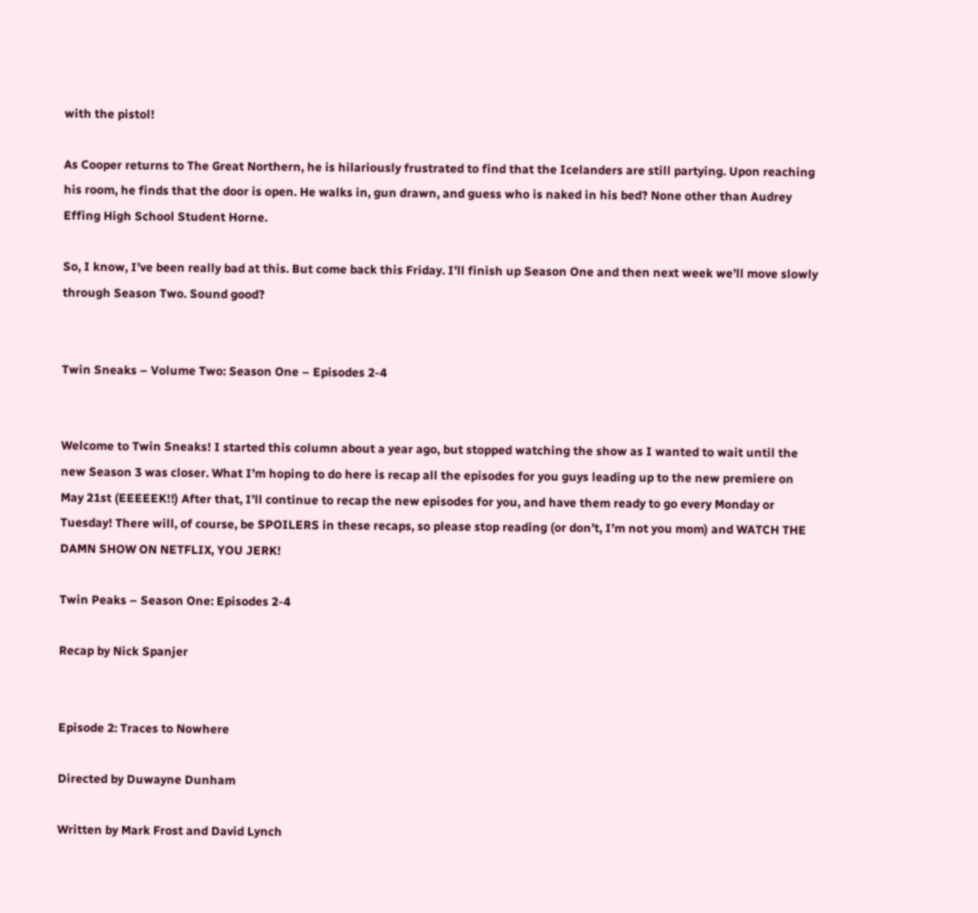with the pistol!

As Cooper returns to The Great Northern, he is hilariously frustrated to find that the Icelanders are still partying. Upon reaching his room, he finds that the door is open. He walks in, gun drawn, and guess who is naked in his bed? None other than Audrey Effing High School Student Horne.

So, I know, I’ve been really bad at this. But come back this Friday. I’ll finish up Season One and then next week we’ll move slowly through Season Two. Sound good?


Twin Sneaks – Volume Two: Season One – Episodes 2-4


Welcome to Twin Sneaks! I started this column about a year ago, but stopped watching the show as I wanted to wait until the new Season 3 was closer. What I’m hoping to do here is recap all the episodes for you guys leading up to the new premiere on May 21st (EEEEEK!!) After that, I’ll continue to recap the new episodes for you, and have them ready to go every Monday or Tuesday! There will, of course, be SPOILERS in these recaps, so please stop reading (or don’t, I’m not you mom) and WATCH THE DAMN SHOW ON NETFLIX, YOU JERK!

Twin Peaks – Season One: Episodes 2-4

Recap by Nick Spanjer


Episode 2: Traces to Nowhere

Directed by Duwayne Dunham

Written by Mark Frost and David Lynch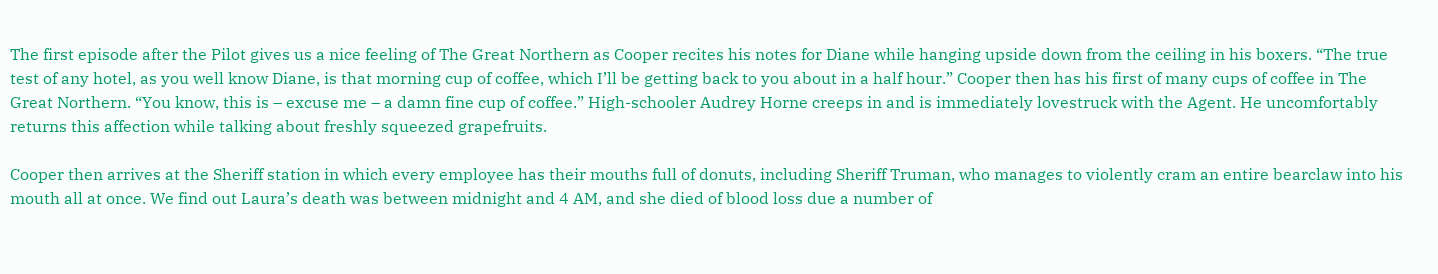The first episode after the Pilot gives us a nice feeling of The Great Northern as Cooper recites his notes for Diane while hanging upside down from the ceiling in his boxers. “The true test of any hotel, as you well know Diane, is that morning cup of coffee, which I’ll be getting back to you about in a half hour.” Cooper then has his first of many cups of coffee in The Great Northern. “You know, this is – excuse me – a damn fine cup of coffee.” High-schooler Audrey Horne creeps in and is immediately lovestruck with the Agent. He uncomfortably returns this affection while talking about freshly squeezed grapefruits.

Cooper then arrives at the Sheriff station in which every employee has their mouths full of donuts, including Sheriff Truman, who manages to violently cram an entire bearclaw into his mouth all at once. We find out Laura’s death was between midnight and 4 AM, and she died of blood loss due a number of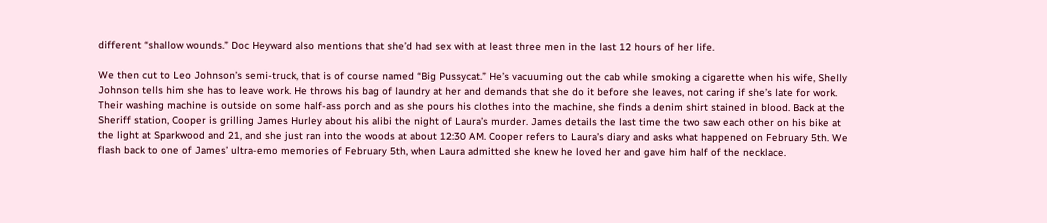different “shallow wounds.” Doc Heyward also mentions that she’d had sex with at least three men in the last 12 hours of her life.

We then cut to Leo Johnson’s semi-truck, that is of course named “Big Pussycat.” He’s vacuuming out the cab while smoking a cigarette when his wife, Shelly Johnson tells him she has to leave work. He throws his bag of laundry at her and demands that she do it before she leaves, not caring if she’s late for work. Their washing machine is outside on some half-ass porch and as she pours his clothes into the machine, she finds a denim shirt stained in blood. Back at the Sheriff station, Cooper is grilling James Hurley about his alibi the night of Laura’s murder. James details the last time the two saw each other on his bike at the light at Sparkwood and 21, and she just ran into the woods at about 12:30 AM. Cooper refers to Laura’s diary and asks what happened on February 5th. We flash back to one of James’ ultra-emo memories of February 5th, when Laura admitted she knew he loved her and gave him half of the necklace.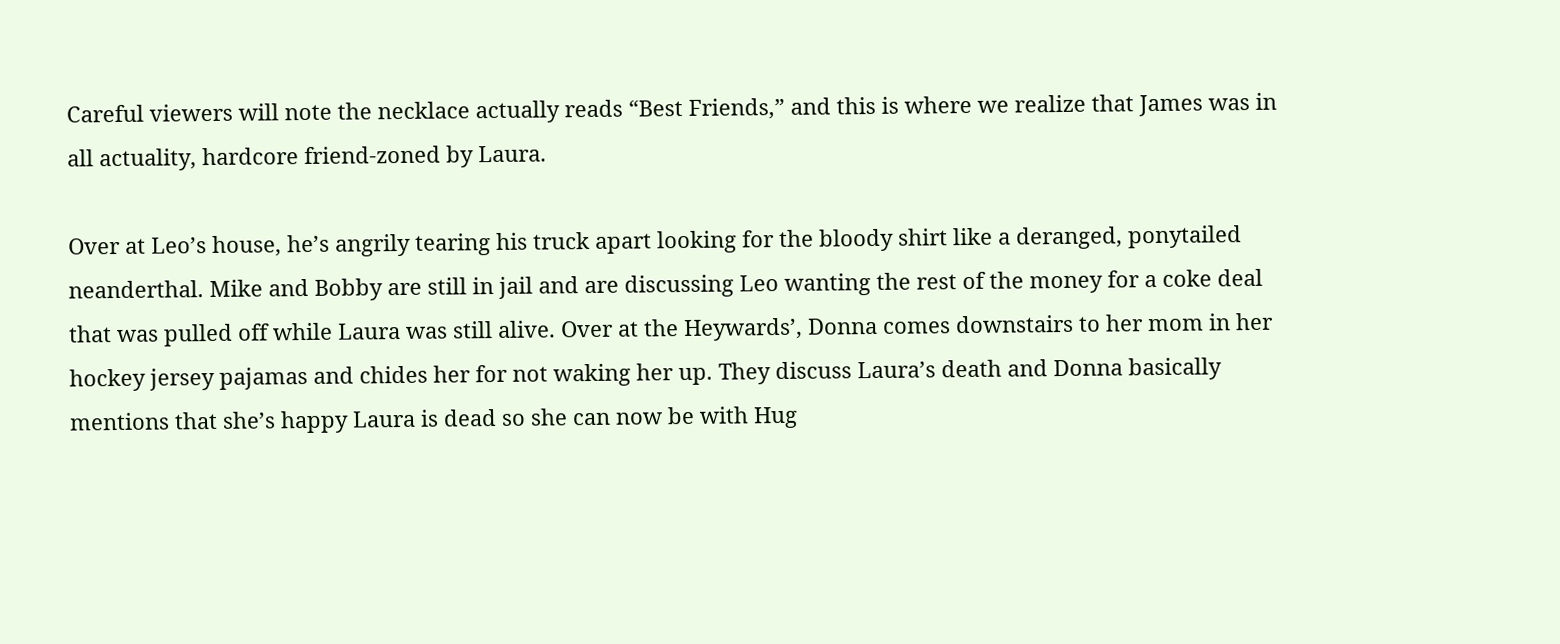Careful viewers will note the necklace actually reads “Best Friends,” and this is where we realize that James was in all actuality, hardcore friend-zoned by Laura.

Over at Leo’s house, he’s angrily tearing his truck apart looking for the bloody shirt like a deranged, ponytailed neanderthal. Mike and Bobby are still in jail and are discussing Leo wanting the rest of the money for a coke deal that was pulled off while Laura was still alive. Over at the Heywards’, Donna comes downstairs to her mom in her hockey jersey pajamas and chides her for not waking her up. They discuss Laura’s death and Donna basically mentions that she’s happy Laura is dead so she can now be with Hug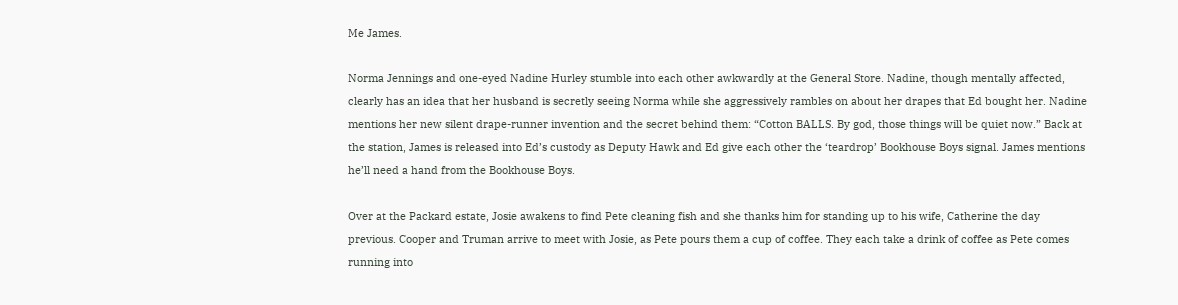Me James.

Norma Jennings and one-eyed Nadine Hurley stumble into each other awkwardly at the General Store. Nadine, though mentally affected, clearly has an idea that her husband is secretly seeing Norma while she aggressively rambles on about her drapes that Ed bought her. Nadine mentions her new silent drape-runner invention and the secret behind them: “Cotton BALLS. By god, those things will be quiet now.” Back at the station, James is released into Ed’s custody as Deputy Hawk and Ed give each other the ‘teardrop’ Bookhouse Boys signal. James mentions he’ll need a hand from the Bookhouse Boys.

Over at the Packard estate, Josie awakens to find Pete cleaning fish and she thanks him for standing up to his wife, Catherine the day previous. Cooper and Truman arrive to meet with Josie, as Pete pours them a cup of coffee. They each take a drink of coffee as Pete comes running into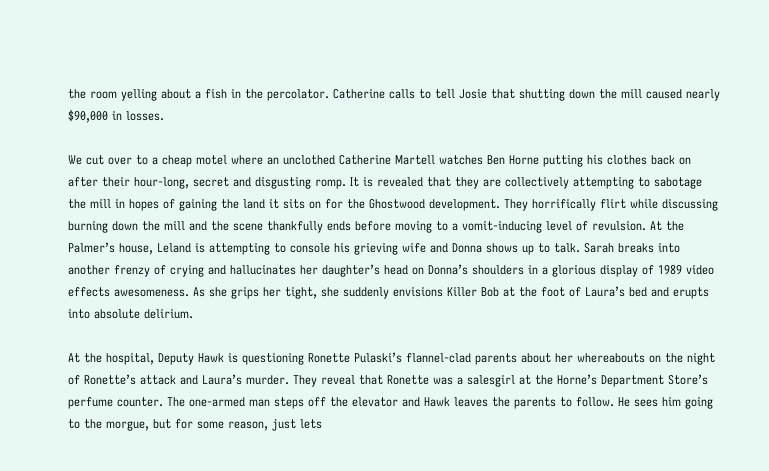the room yelling about a fish in the percolator. Catherine calls to tell Josie that shutting down the mill caused nearly $90,000 in losses.

We cut over to a cheap motel where an unclothed Catherine Martell watches Ben Horne putting his clothes back on after their hour-long, secret and disgusting romp. It is revealed that they are collectively attempting to sabotage the mill in hopes of gaining the land it sits on for the Ghostwood development. They horrifically flirt while discussing burning down the mill and the scene thankfully ends before moving to a vomit-inducing level of revulsion. At the Palmer’s house, Leland is attempting to console his grieving wife and Donna shows up to talk. Sarah breaks into another frenzy of crying and hallucinates her daughter’s head on Donna’s shoulders in a glorious display of 1989 video effects awesomeness. As she grips her tight, she suddenly envisions Killer Bob at the foot of Laura’s bed and erupts into absolute delirium.

At the hospital, Deputy Hawk is questioning Ronette Pulaski’s flannel-clad parents about her whereabouts on the night of Ronette’s attack and Laura’s murder. They reveal that Ronette was a salesgirl at the Horne’s Department Store’s perfume counter. The one-armed man steps off the elevator and Hawk leaves the parents to follow. He sees him going to the morgue, but for some reason, just lets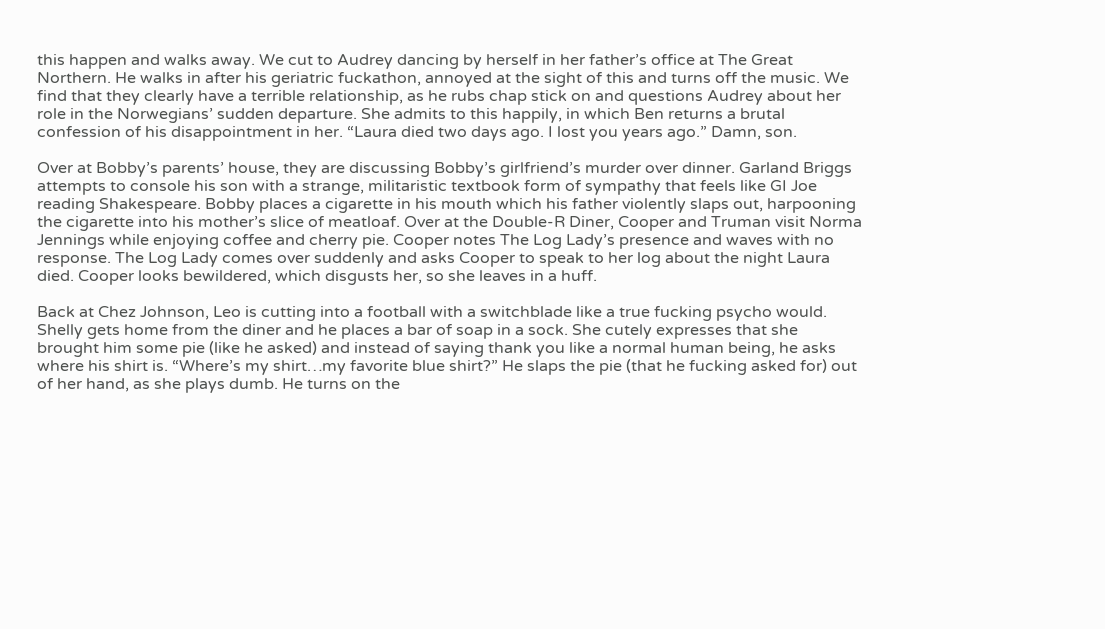this happen and walks away. We cut to Audrey dancing by herself in her father’s office at The Great Northern. He walks in after his geriatric fuckathon, annoyed at the sight of this and turns off the music. We find that they clearly have a terrible relationship, as he rubs chap stick on and questions Audrey about her role in the Norwegians’ sudden departure. She admits to this happily, in which Ben returns a brutal confession of his disappointment in her. “Laura died two days ago. I lost you years ago.” Damn, son.

Over at Bobby’s parents’ house, they are discussing Bobby’s girlfriend’s murder over dinner. Garland Briggs attempts to console his son with a strange, militaristic textbook form of sympathy that feels like GI Joe reading Shakespeare. Bobby places a cigarette in his mouth which his father violently slaps out, harpooning the cigarette into his mother’s slice of meatloaf. Over at the Double-R Diner, Cooper and Truman visit Norma Jennings while enjoying coffee and cherry pie. Cooper notes The Log Lady’s presence and waves with no response. The Log Lady comes over suddenly and asks Cooper to speak to her log about the night Laura died. Cooper looks bewildered, which disgusts her, so she leaves in a huff.

Back at Chez Johnson, Leo is cutting into a football with a switchblade like a true fucking psycho would. Shelly gets home from the diner and he places a bar of soap in a sock. She cutely expresses that she brought him some pie (like he asked) and instead of saying thank you like a normal human being, he asks where his shirt is. “Where’s my shirt…my favorite blue shirt?” He slaps the pie (that he fucking asked for) out of her hand, as she plays dumb. He turns on the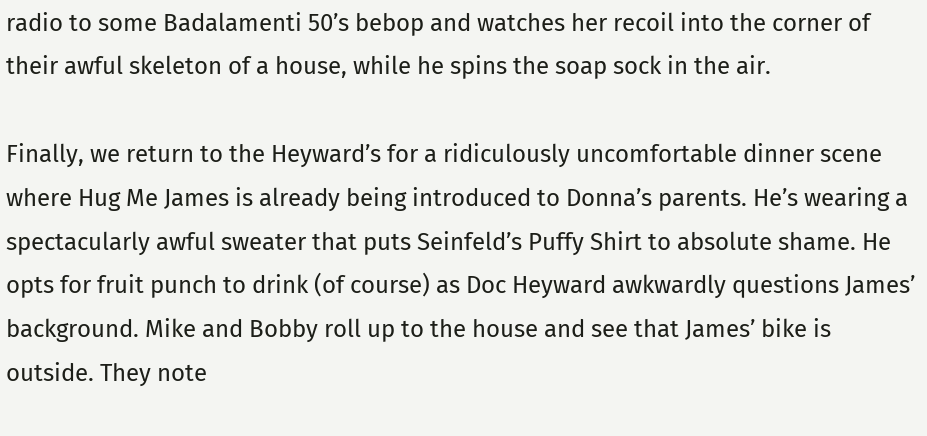radio to some Badalamenti 50’s bebop and watches her recoil into the corner of their awful skeleton of a house, while he spins the soap sock in the air.

Finally, we return to the Heyward’s for a ridiculously uncomfortable dinner scene where Hug Me James is already being introduced to Donna’s parents. He’s wearing a spectacularly awful sweater that puts Seinfeld’s Puffy Shirt to absolute shame. He opts for fruit punch to drink (of course) as Doc Heyward awkwardly questions James’ background. Mike and Bobby roll up to the house and see that James’ bike is outside. They note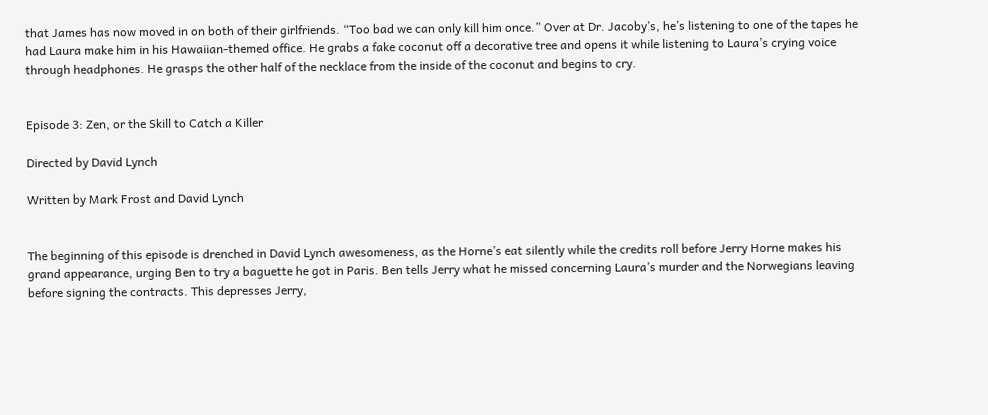that James has now moved in on both of their girlfriends. “Too bad we can only kill him once.” Over at Dr. Jacoby’s, he’s listening to one of the tapes he had Laura make him in his Hawaiian-themed office. He grabs a fake coconut off a decorative tree and opens it while listening to Laura’s crying voice through headphones. He grasps the other half of the necklace from the inside of the coconut and begins to cry.


Episode 3: Zen, or the Skill to Catch a Killer

Directed by David Lynch

Written by Mark Frost and David Lynch


The beginning of this episode is drenched in David Lynch awesomeness, as the Horne’s eat silently while the credits roll before Jerry Horne makes his grand appearance, urging Ben to try a baguette he got in Paris. Ben tells Jerry what he missed concerning Laura’s murder and the Norwegians leaving before signing the contracts. This depresses Jerry,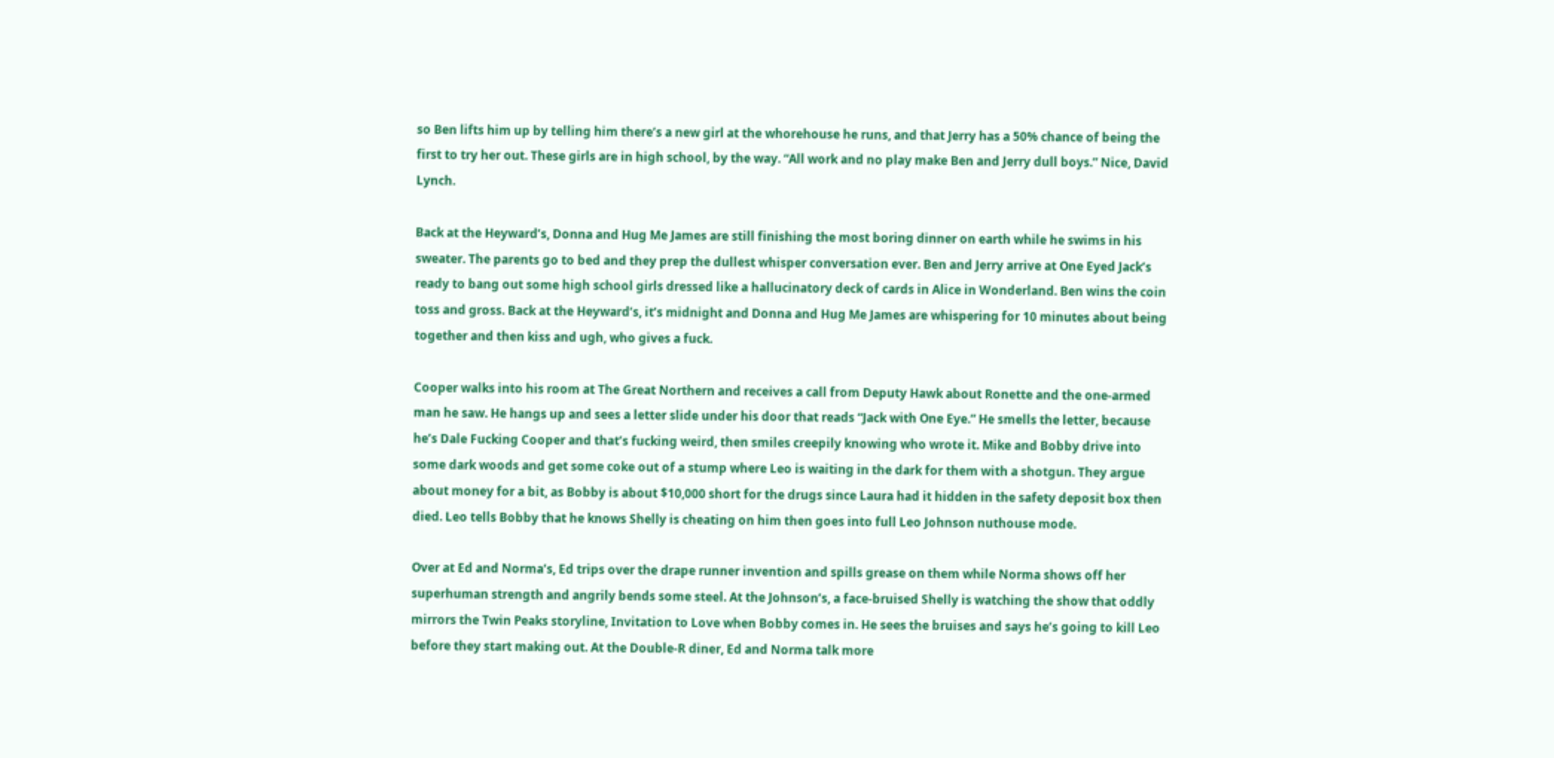so Ben lifts him up by telling him there’s a new girl at the whorehouse he runs, and that Jerry has a 50% chance of being the first to try her out. These girls are in high school, by the way. “All work and no play make Ben and Jerry dull boys.” Nice, David Lynch.

Back at the Heyward’s, Donna and Hug Me James are still finishing the most boring dinner on earth while he swims in his sweater. The parents go to bed and they prep the dullest whisper conversation ever. Ben and Jerry arrive at One Eyed Jack’s ready to bang out some high school girls dressed like a hallucinatory deck of cards in Alice in Wonderland. Ben wins the coin toss and gross. Back at the Heyward’s, it’s midnight and Donna and Hug Me James are whispering for 10 minutes about being together and then kiss and ugh, who gives a fuck.

Cooper walks into his room at The Great Northern and receives a call from Deputy Hawk about Ronette and the one-armed man he saw. He hangs up and sees a letter slide under his door that reads “Jack with One Eye.” He smells the letter, because he’s Dale Fucking Cooper and that’s fucking weird, then smiles creepily knowing who wrote it. Mike and Bobby drive into some dark woods and get some coke out of a stump where Leo is waiting in the dark for them with a shotgun. They argue about money for a bit, as Bobby is about $10,000 short for the drugs since Laura had it hidden in the safety deposit box then died. Leo tells Bobby that he knows Shelly is cheating on him then goes into full Leo Johnson nuthouse mode.

Over at Ed and Norma’s, Ed trips over the drape runner invention and spills grease on them while Norma shows off her superhuman strength and angrily bends some steel. At the Johnson’s, a face-bruised Shelly is watching the show that oddly mirrors the Twin Peaks storyline, Invitation to Love when Bobby comes in. He sees the bruises and says he’s going to kill Leo before they start making out. At the Double-R diner, Ed and Norma talk more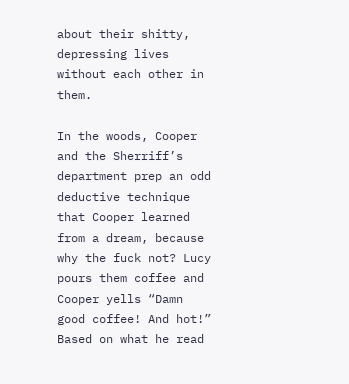about their shitty, depressing lives without each other in them.

In the woods, Cooper and the Sherriff’s department prep an odd deductive technique that Cooper learned from a dream, because why the fuck not? Lucy pours them coffee and Cooper yells “Damn good coffee! And hot!” Based on what he read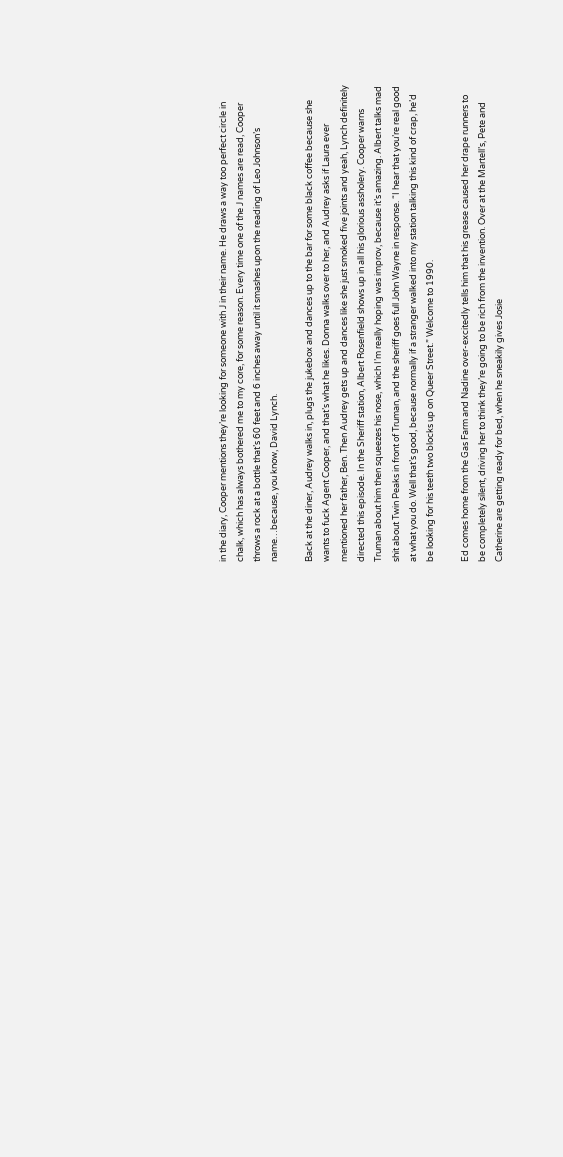in the diary, Cooper mentions they’re looking for someone with J in their name. He draws a way too perfect circle in chalk, which has always bothered me to my core, for some reason. Every time one of the J names are read, Cooper throws a rock at a bottle that’s 60 feet and 6 inches away until it smashes upon the reading of Leo Johnson’s name…because, you know, David Lynch.

Back at the diner, Audrey walks in, plugs the jukebox and dances up to the bar for some black coffee because she wants to fuck Agent Cooper, and that’s what he likes. Donna walks over to her, and Audrey asks if Laura ever mentioned her father, Ben. Then Audrey gets up and dances like she just smoked five joints and yeah, Lynch definitely directed this episode. In the Sheriff station, Albert Rosenfield shows up in all his glorious assholery. Cooper warns Truman about him then squeezes his nose, which I’m really hoping was improv, because it’s amazing. Albert talks mad shit about Twin Peaks in front of Truman, and the sheriff goes full John Wayne in response. “I hear that you’re real good at what you do. Well that’s good, because normally if a stranger walked into my station talking this kind of crap, he’d be looking for his teeth two blocks up on Queer Street.” Welcome to 1990.

Ed comes home from the Gas Farm and Nadine over-excitedly tells him that his grease caused her drape runners to be completely silent, driving her to think they’re going to be rich from the invention. Over at the Martell’s, Pete and Catherine are getting ready for bed, when he sneakily gives Josie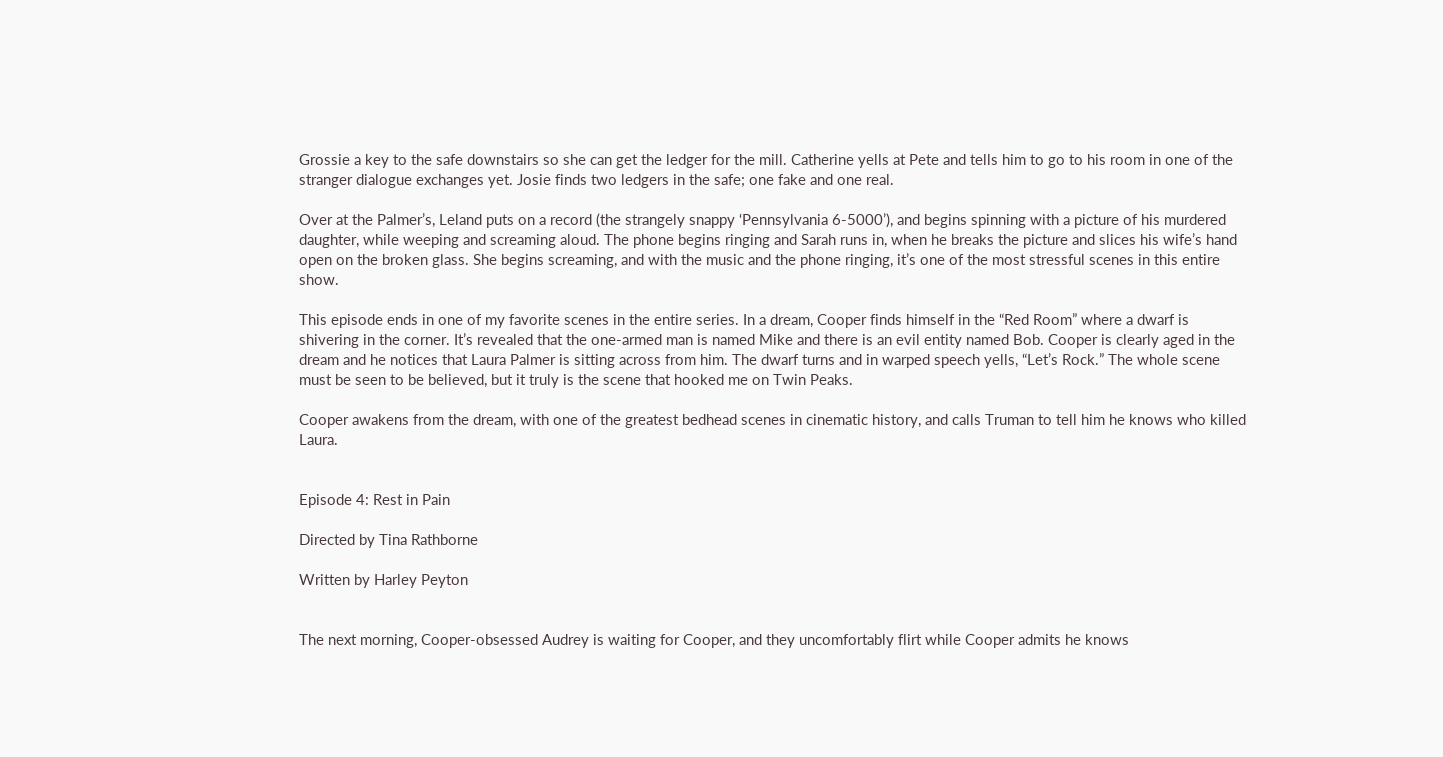Grossie a key to the safe downstairs so she can get the ledger for the mill. Catherine yells at Pete and tells him to go to his room in one of the stranger dialogue exchanges yet. Josie finds two ledgers in the safe; one fake and one real.

Over at the Palmer’s, Leland puts on a record (the strangely snappy ‘Pennsylvania 6-5000’), and begins spinning with a picture of his murdered daughter, while weeping and screaming aloud. The phone begins ringing and Sarah runs in, when he breaks the picture and slices his wife’s hand open on the broken glass. She begins screaming, and with the music and the phone ringing, it’s one of the most stressful scenes in this entire show.

This episode ends in one of my favorite scenes in the entire series. In a dream, Cooper finds himself in the “Red Room” where a dwarf is shivering in the corner. It’s revealed that the one-armed man is named Mike and there is an evil entity named Bob. Cooper is clearly aged in the dream and he notices that Laura Palmer is sitting across from him. The dwarf turns and in warped speech yells, “Let’s Rock.” The whole scene must be seen to be believed, but it truly is the scene that hooked me on Twin Peaks.

Cooper awakens from the dream, with one of the greatest bedhead scenes in cinematic history, and calls Truman to tell him he knows who killed Laura.


Episode 4: Rest in Pain

Directed by Tina Rathborne

Written by Harley Peyton


The next morning, Cooper-obsessed Audrey is waiting for Cooper, and they uncomfortably flirt while Cooper admits he knows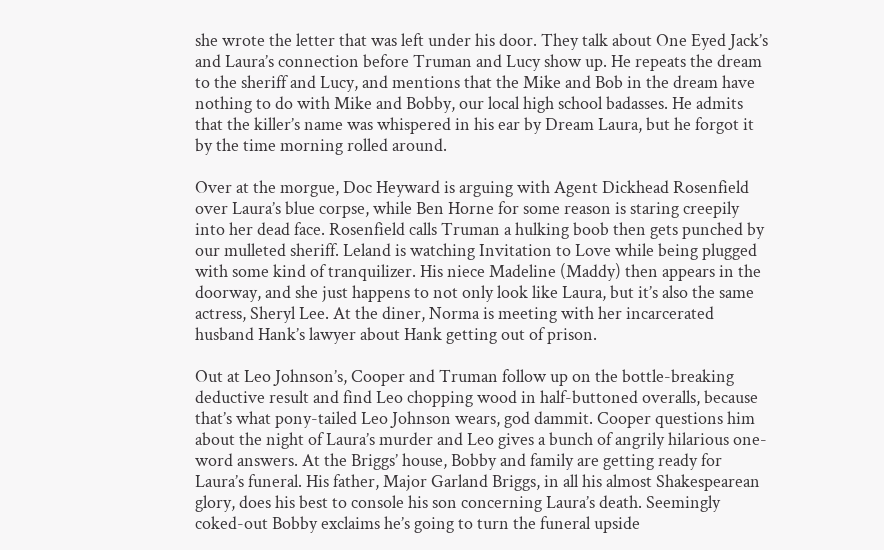she wrote the letter that was left under his door. They talk about One Eyed Jack’s and Laura’s connection before Truman and Lucy show up. He repeats the dream to the sheriff and Lucy, and mentions that the Mike and Bob in the dream have nothing to do with Mike and Bobby, our local high school badasses. He admits that the killer’s name was whispered in his ear by Dream Laura, but he forgot it by the time morning rolled around.

Over at the morgue, Doc Heyward is arguing with Agent Dickhead Rosenfield over Laura’s blue corpse, while Ben Horne for some reason is staring creepily into her dead face. Rosenfield calls Truman a hulking boob then gets punched by our mulleted sheriff. Leland is watching Invitation to Love while being plugged with some kind of tranquilizer. His niece Madeline (Maddy) then appears in the doorway, and she just happens to not only look like Laura, but it’s also the same actress, Sheryl Lee. At the diner, Norma is meeting with her incarcerated husband Hank’s lawyer about Hank getting out of prison.

Out at Leo Johnson’s, Cooper and Truman follow up on the bottle-breaking deductive result and find Leo chopping wood in half-buttoned overalls, because that’s what pony-tailed Leo Johnson wears, god dammit. Cooper questions him about the night of Laura’s murder and Leo gives a bunch of angrily hilarious one-word answers. At the Briggs’ house, Bobby and family are getting ready for Laura’s funeral. His father, Major Garland Briggs, in all his almost Shakespearean glory, does his best to console his son concerning Laura’s death. Seemingly coked-out Bobby exclaims he’s going to turn the funeral upside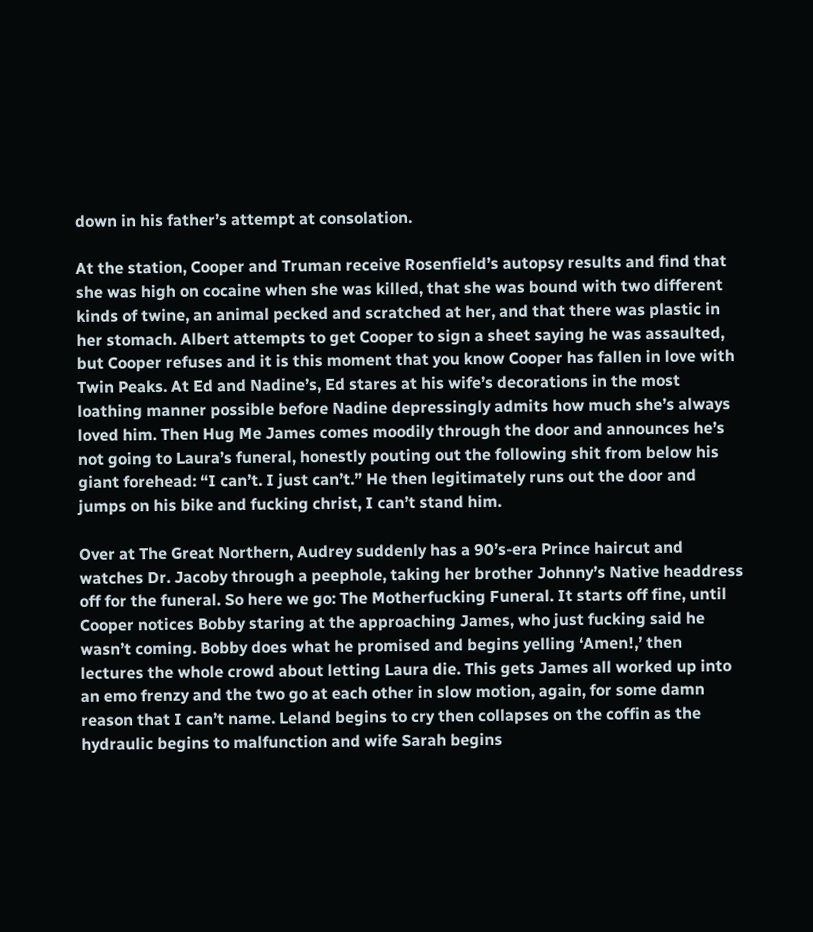down in his father’s attempt at consolation.

At the station, Cooper and Truman receive Rosenfield’s autopsy results and find that she was high on cocaine when she was killed, that she was bound with two different kinds of twine, an animal pecked and scratched at her, and that there was plastic in her stomach. Albert attempts to get Cooper to sign a sheet saying he was assaulted, but Cooper refuses and it is this moment that you know Cooper has fallen in love with Twin Peaks. At Ed and Nadine’s, Ed stares at his wife’s decorations in the most loathing manner possible before Nadine depressingly admits how much she’s always loved him. Then Hug Me James comes moodily through the door and announces he’s not going to Laura’s funeral, honestly pouting out the following shit from below his giant forehead: “I can’t. I just can’t.” He then legitimately runs out the door and jumps on his bike and fucking christ, I can’t stand him.

Over at The Great Northern, Audrey suddenly has a 90’s-era Prince haircut and watches Dr. Jacoby through a peephole, taking her brother Johnny’s Native headdress off for the funeral. So here we go: The Motherfucking Funeral. It starts off fine, until Cooper notices Bobby staring at the approaching James, who just fucking said he wasn’t coming. Bobby does what he promised and begins yelling ‘Amen!,’ then lectures the whole crowd about letting Laura die. This gets James all worked up into an emo frenzy and the two go at each other in slow motion, again, for some damn reason that I can’t name. Leland begins to cry then collapses on the coffin as the hydraulic begins to malfunction and wife Sarah begins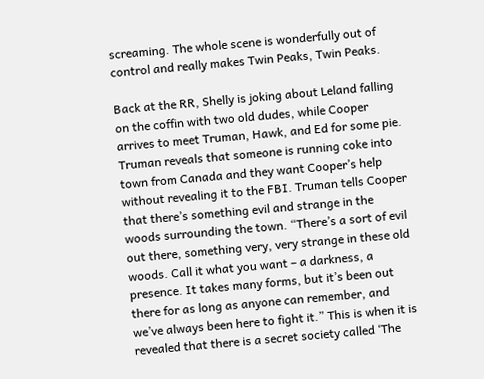screaming. The whole scene is wonderfully out of control and really makes Twin Peaks, Twin Peaks.

Back at the RR, Shelly is joking about Leland falling on the coffin with two old dudes, while Cooper arrives to meet Truman, Hawk, and Ed for some pie. Truman reveals that someone is running coke into town from Canada and they want Cooper’s help without revealing it to the FBI. Truman tells Cooper that there’s something evil and strange in the woods surrounding the town. “There’s a sort of evil out there, something very, very strange in these old woods. Call it what you want – a darkness, a presence. It takes many forms, but it’s been out there for as long as anyone can remember, and we’ve always been here to fight it.” This is when it is revealed that there is a secret society called ‘The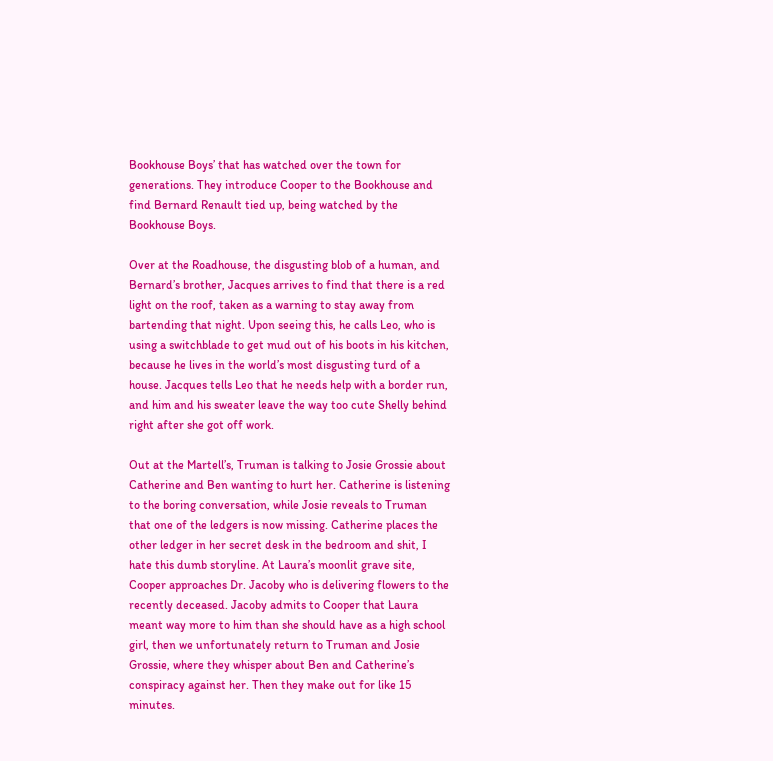Bookhouse Boys’ that has watched over the town for generations. They introduce Cooper to the Bookhouse and find Bernard Renault tied up, being watched by the Bookhouse Boys.

Over at the Roadhouse, the disgusting blob of a human, and Bernard’s brother, Jacques arrives to find that there is a red light on the roof, taken as a warning to stay away from bartending that night. Upon seeing this, he calls Leo, who is using a switchblade to get mud out of his boots in his kitchen, because he lives in the world’s most disgusting turd of a house. Jacques tells Leo that he needs help with a border run, and him and his sweater leave the way too cute Shelly behind right after she got off work.

Out at the Martell’s, Truman is talking to Josie Grossie about Catherine and Ben wanting to hurt her. Catherine is listening to the boring conversation, while Josie reveals to Truman that one of the ledgers is now missing. Catherine places the other ledger in her secret desk in the bedroom and shit, I hate this dumb storyline. At Laura’s moonlit grave site, Cooper approaches Dr. Jacoby who is delivering flowers to the recently deceased. Jacoby admits to Cooper that Laura meant way more to him than she should have as a high school girl, then we unfortunately return to Truman and Josie Grossie, where they whisper about Ben and Catherine’s conspiracy against her. Then they make out for like 15 minutes.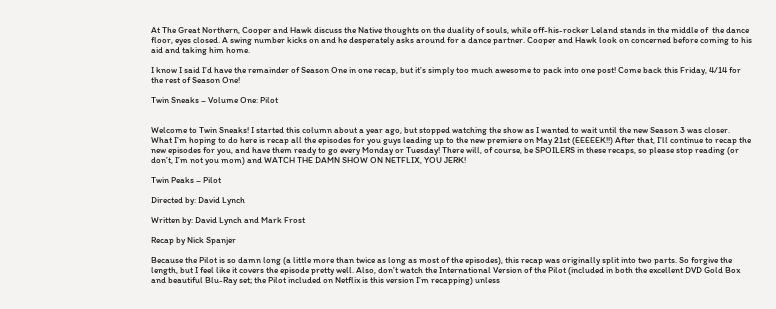At The Great Northern, Cooper and Hawk discuss the Native thoughts on the duality of souls, while off-his-rocker Leland stands in the middle of  the dance floor, eyes closed. A swing number kicks on and he desperately asks around for a dance partner. Cooper and Hawk look on concerned before coming to his aid and taking him home.

I know I said I’d have the remainder of Season One in one recap, but it’s simply too much awesome to pack into one post! Come back this Friday, 4/14 for the rest of Season One!

Twin Sneaks – Volume One: Pilot


Welcome to Twin Sneaks! I started this column about a year ago, but stopped watching the show as I wanted to wait until the new Season 3 was closer. What I’m hoping to do here is recap all the episodes for you guys leading up to the new premiere on May 21st (EEEEEK!!) After that, I’ll continue to recap the new episodes for you, and have them ready to go every Monday or Tuesday! There will, of course, be SPOILERS in these recaps, so please stop reading (or don’t, I’m not you mom) and WATCH THE DAMN SHOW ON NETFLIX, YOU JERK!

Twin Peaks – Pilot

Directed by: David Lynch

Written by: David Lynch and Mark Frost

Recap by Nick Spanjer

Because the Pilot is so damn long (a little more than twice as long as most of the episodes), this recap was originally split into two parts. So forgive the length, but I feel like it covers the episode pretty well. Also, don’t watch the International Version of the Pilot (included in both the excellent DVD Gold Box and beautiful Blu-Ray set; the Pilot included on Netflix is this version I’m recapping) unless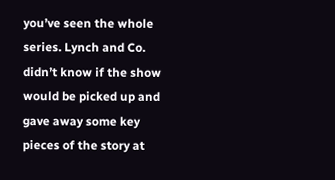you’ve seen the whole series. Lynch and Co. didn’t know if the show would be picked up and gave away some key pieces of the story at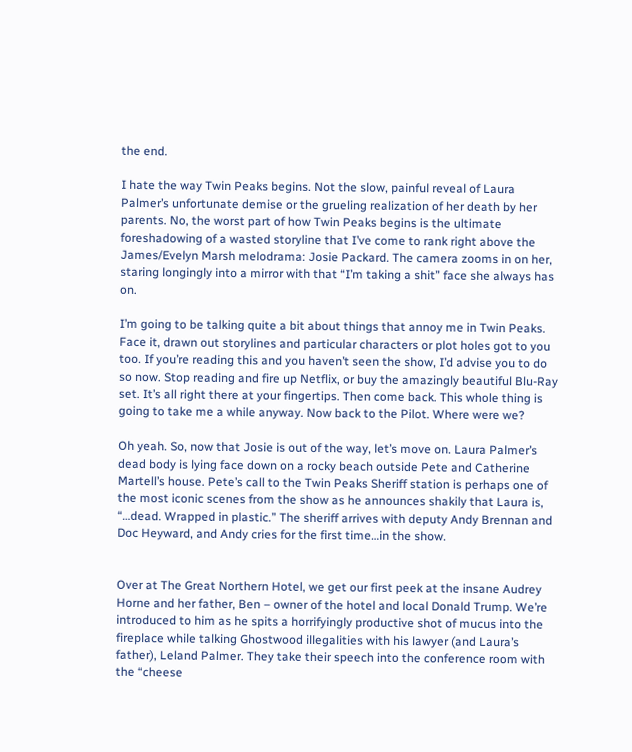the end.

I hate the way Twin Peaks begins. Not the slow, painful reveal of Laura Palmer’s unfortunate demise or the grueling realization of her death by her parents. No, the worst part of how Twin Peaks begins is the ultimate foreshadowing of a wasted storyline that I’ve come to rank right above the James/Evelyn Marsh melodrama: Josie Packard. The camera zooms in on her, staring longingly into a mirror with that “I’m taking a shit” face she always has on.

I’m going to be talking quite a bit about things that annoy me in Twin Peaks. Face it, drawn out storylines and particular characters or plot holes got to you too. If you’re reading this and you haven’t seen the show, I’d advise you to do so now. Stop reading and fire up Netflix, or buy the amazingly beautiful Blu-Ray set. It’s all right there at your fingertips. Then come back. This whole thing is going to take me a while anyway. Now back to the Pilot. Where were we?

Oh yeah. So, now that Josie is out of the way, let’s move on. Laura Palmer’s dead body is lying face down on a rocky beach outside Pete and Catherine Martell’s house. Pete’s call to the Twin Peaks Sheriff station is perhaps one of the most iconic scenes from the show as he announces shakily that Laura is, “…dead. Wrapped in plastic.” The sheriff arrives with deputy Andy Brennan and Doc Heyward, and Andy cries for the first time…in the show.


Over at The Great Northern Hotel, we get our first peek at the insane Audrey Horne and her father, Ben – owner of the hotel and local Donald Trump. We’re introduced to him as he spits a horrifyingly productive shot of mucus into the fireplace while talking Ghostwood illegalities with his lawyer (and Laura’s father), Leland Palmer. They take their speech into the conference room with the “cheese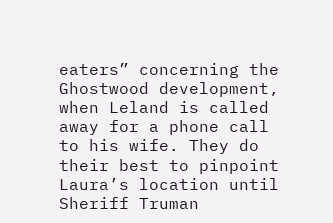eaters” concerning the Ghostwood development, when Leland is called away for a phone call to his wife. They do their best to pinpoint Laura’s location until Sheriff Truman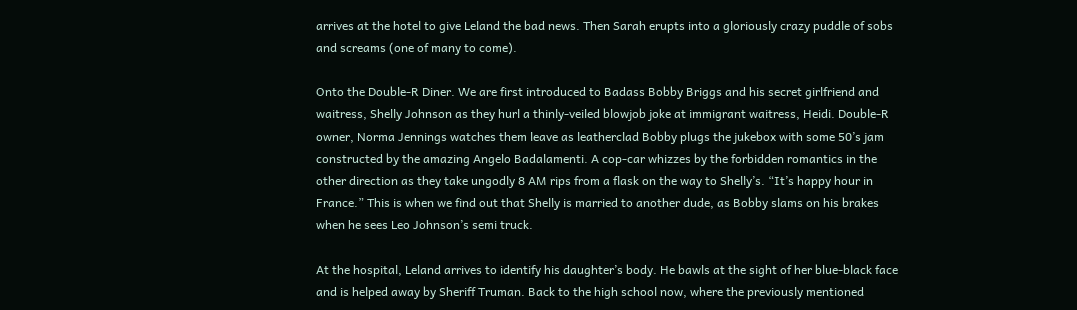arrives at the hotel to give Leland the bad news. Then Sarah erupts into a gloriously crazy puddle of sobs and screams (one of many to come).

Onto the Double-R Diner. We are first introduced to Badass Bobby Briggs and his secret girlfriend and waitress, Shelly Johnson as they hurl a thinly-veiled blowjob joke at immigrant waitress, Heidi. Double-R owner, Norma Jennings watches them leave as leatherclad Bobby plugs the jukebox with some 50’s jam constructed by the amazing Angelo Badalamenti. A cop-car whizzes by the forbidden romantics in the other direction as they take ungodly 8 AM rips from a flask on the way to Shelly’s. “It’s happy hour in France.” This is when we find out that Shelly is married to another dude, as Bobby slams on his brakes when he sees Leo Johnson’s semi truck.

At the hospital, Leland arrives to identify his daughter’s body. He bawls at the sight of her blue-black face and is helped away by Sheriff Truman. Back to the high school now, where the previously mentioned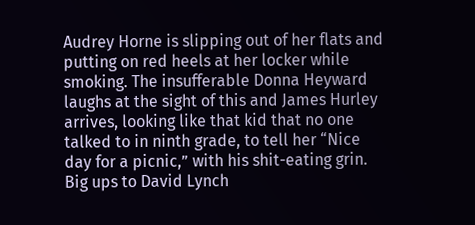Audrey Horne is slipping out of her flats and putting on red heels at her locker while smoking. The insufferable Donna Heyward laughs at the sight of this and James Hurley arrives, looking like that kid that no one talked to in ninth grade, to tell her “Nice day for a picnic,” with his shit-eating grin. Big ups to David Lynch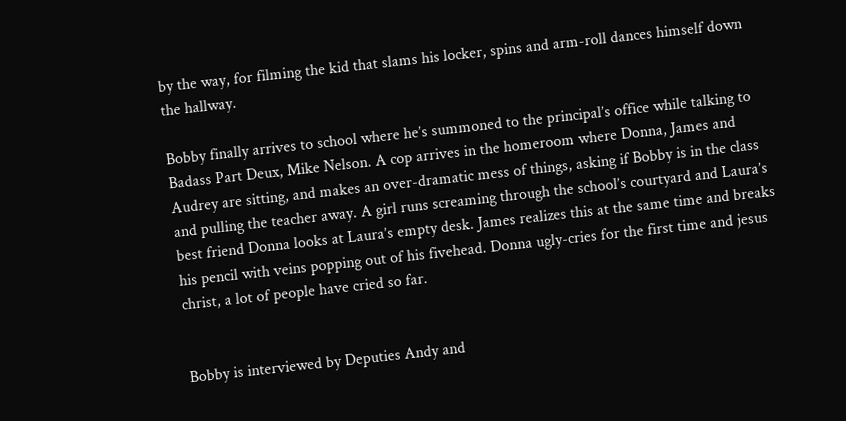by the way, for filming the kid that slams his locker, spins and arm-roll dances himself down the hallway.

Bobby finally arrives to school where he’s summoned to the principal’s office while talking to Badass Part Deux, Mike Nelson. A cop arrives in the homeroom where Donna, James and Audrey are sitting, and makes an over-dramatic mess of things, asking if Bobby is in the class and pulling the teacher away. A girl runs screaming through the school’s courtyard and Laura’s best friend Donna looks at Laura’s empty desk. James realizes this at the same time and breaks his pencil with veins popping out of his fivehead. Donna ugly-cries for the first time and jesus christ, a lot of people have cried so far.


Bobby is interviewed by Deputies Andy and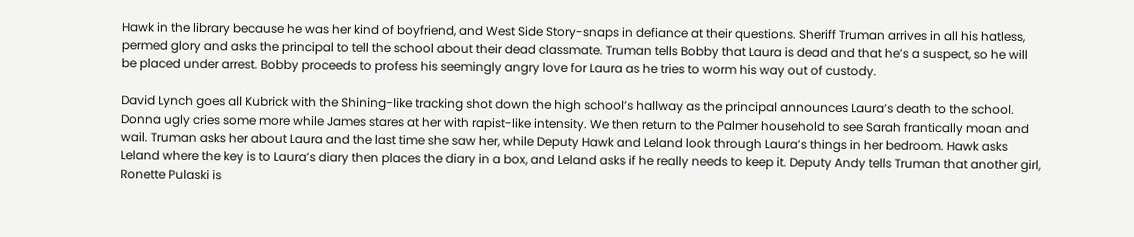Hawk in the library because he was her kind of boyfriend, and West Side Story-snaps in defiance at their questions. Sheriff Truman arrives in all his hatless, permed glory and asks the principal to tell the school about their dead classmate. Truman tells Bobby that Laura is dead and that he’s a suspect, so he will be placed under arrest. Bobby proceeds to profess his seemingly angry love for Laura as he tries to worm his way out of custody.

David Lynch goes all Kubrick with the Shining-like tracking shot down the high school’s hallway as the principal announces Laura’s death to the school. Donna ugly cries some more while James stares at her with rapist-like intensity. We then return to the Palmer household to see Sarah frantically moan and wail. Truman asks her about Laura and the last time she saw her, while Deputy Hawk and Leland look through Laura’s things in her bedroom. Hawk asks Leland where the key is to Laura’s diary then places the diary in a box, and Leland asks if he really needs to keep it. Deputy Andy tells Truman that another girl, Ronette Pulaski is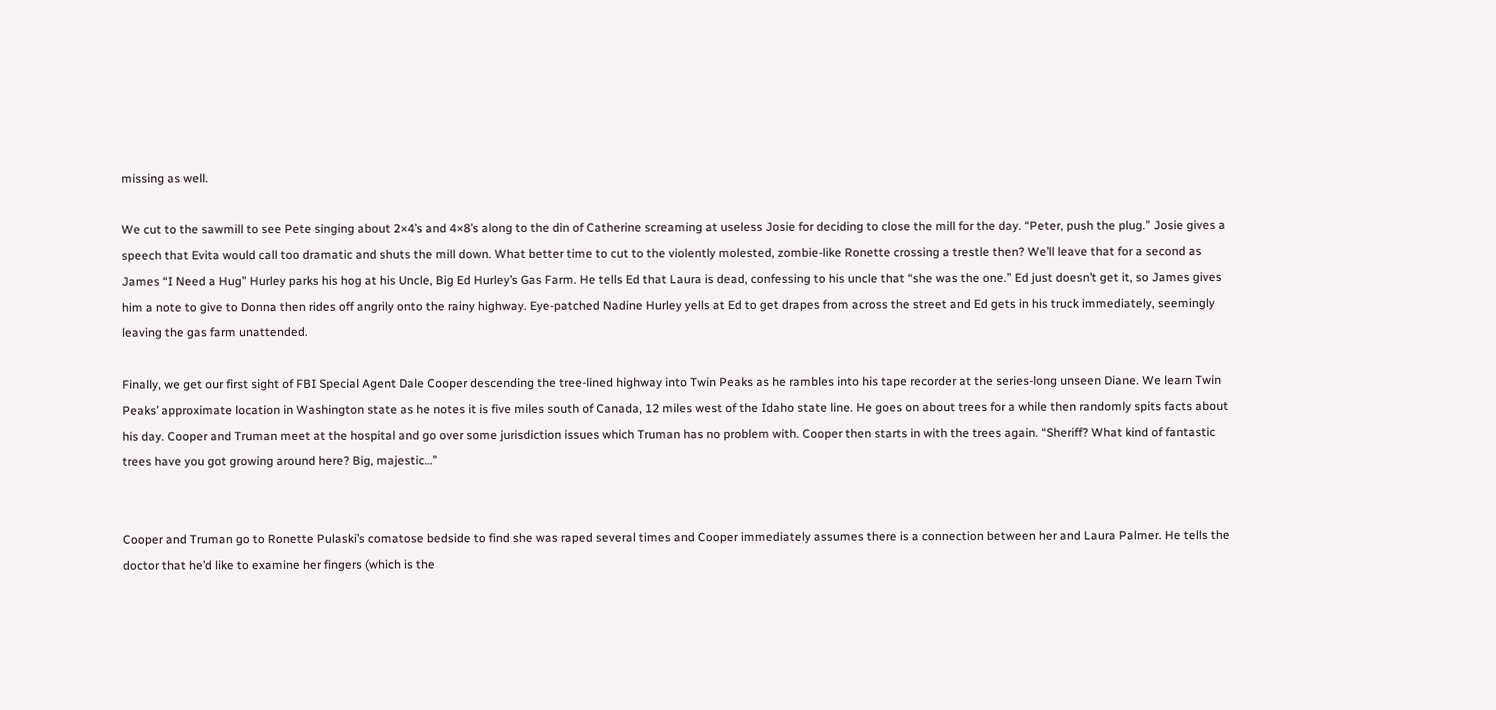missing as well.

We cut to the sawmill to see Pete singing about 2×4’s and 4×8’s along to the din of Catherine screaming at useless Josie for deciding to close the mill for the day. “Peter, push the plug.” Josie gives a speech that Evita would call too dramatic and shuts the mill down. What better time to cut to the violently molested, zombie-like Ronette crossing a trestle then? We’ll leave that for a second as James “I Need a Hug” Hurley parks his hog at his Uncle, Big Ed Hurley’s Gas Farm. He tells Ed that Laura is dead, confessing to his uncle that “she was the one.” Ed just doesn’t get it, so James gives him a note to give to Donna then rides off angrily onto the rainy highway. Eye-patched Nadine Hurley yells at Ed to get drapes from across the street and Ed gets in his truck immediately, seemingly leaving the gas farm unattended.

Finally, we get our first sight of FBI Special Agent Dale Cooper descending the tree-lined highway into Twin Peaks as he rambles into his tape recorder at the series-long unseen Diane. We learn Twin Peaks’ approximate location in Washington state as he notes it is five miles south of Canada, 12 miles west of the Idaho state line. He goes on about trees for a while then randomly spits facts about his day. Cooper and Truman meet at the hospital and go over some jurisdiction issues which Truman has no problem with. Cooper then starts in with the trees again. “Sheriff? What kind of fantastic trees have you got growing around here? Big, majestic…”


Cooper and Truman go to Ronette Pulaski’s comatose bedside to find she was raped several times and Cooper immediately assumes there is a connection between her and Laura Palmer. He tells the doctor that he’d like to examine her fingers (which is the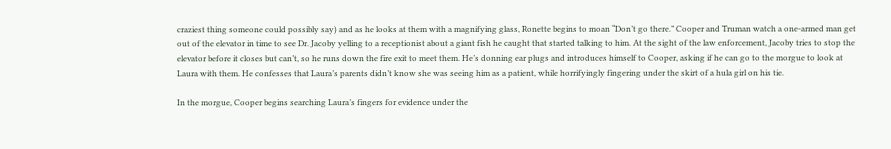craziest thing someone could possibly say) and as he looks at them with a magnifying glass, Ronette begins to moan “Don’t go there.” Cooper and Truman watch a one-armed man get out of the elevator in time to see Dr. Jacoby yelling to a receptionist about a giant fish he caught that started talking to him. At the sight of the law enforcement, Jacoby tries to stop the elevator before it closes but can’t, so he runs down the fire exit to meet them. He’s donning ear plugs and introduces himself to Cooper, asking if he can go to the morgue to look at Laura with them. He confesses that Laura’s parents didn’t know she was seeing him as a patient, while horrifyingly fingering under the skirt of a hula girl on his tie.

In the morgue, Cooper begins searching Laura’s fingers for evidence under the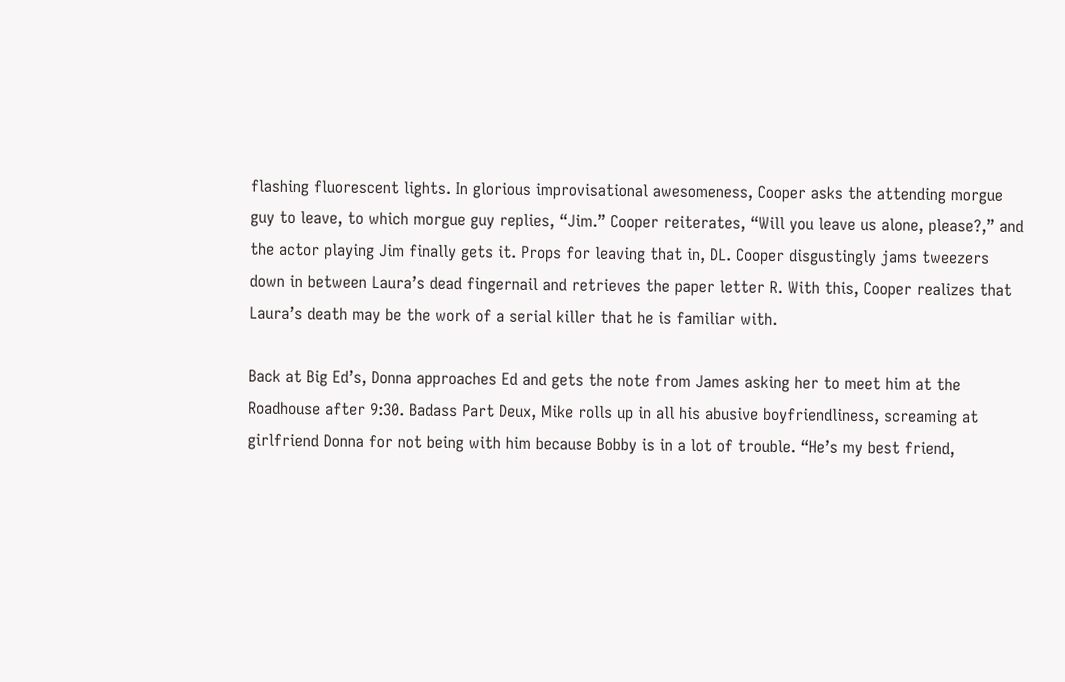flashing fluorescent lights. In glorious improvisational awesomeness, Cooper asks the attending morgue guy to leave, to which morgue guy replies, “Jim.” Cooper reiterates, “Will you leave us alone, please?,” and the actor playing Jim finally gets it. Props for leaving that in, DL. Cooper disgustingly jams tweezers down in between Laura’s dead fingernail and retrieves the paper letter R. With this, Cooper realizes that Laura’s death may be the work of a serial killer that he is familiar with.

Back at Big Ed’s, Donna approaches Ed and gets the note from James asking her to meet him at the Roadhouse after 9:30. Badass Part Deux, Mike rolls up in all his abusive boyfriendliness, screaming at girlfriend Donna for not being with him because Bobby is in a lot of trouble. “He’s my best friend,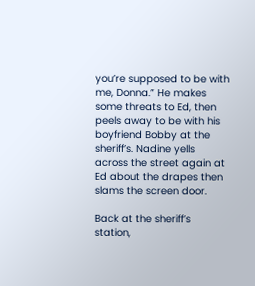you’re supposed to be with me, Donna.” He makes some threats to Ed, then peels away to be with his boyfriend Bobby at the sheriff’s. Nadine yells across the street again at Ed about the drapes then slams the screen door.

Back at the sheriff’s station,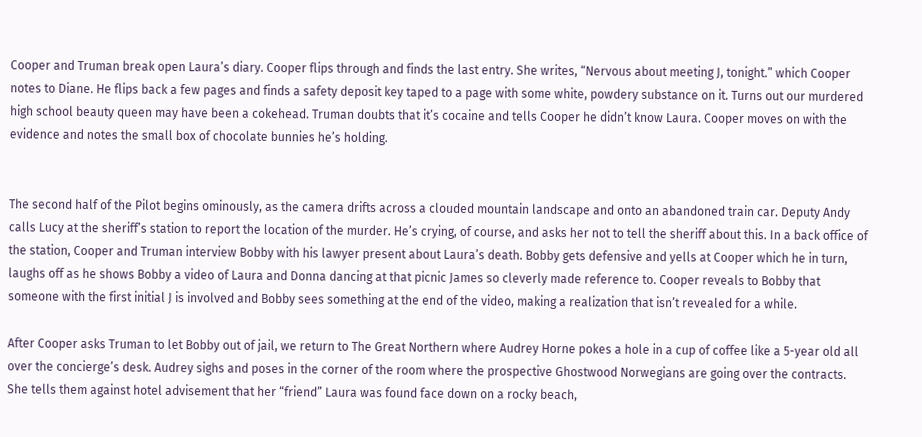Cooper and Truman break open Laura’s diary. Cooper flips through and finds the last entry. She writes, “Nervous about meeting J, tonight.” which Cooper notes to Diane. He flips back a few pages and finds a safety deposit key taped to a page with some white, powdery substance on it. Turns out our murdered high school beauty queen may have been a cokehead. Truman doubts that it’s cocaine and tells Cooper he didn’t know Laura. Cooper moves on with the evidence and notes the small box of chocolate bunnies he’s holding.


The second half of the Pilot begins ominously, as the camera drifts across a clouded mountain landscape and onto an abandoned train car. Deputy Andy calls Lucy at the sheriff’s station to report the location of the murder. He’s crying, of course, and asks her not to tell the sheriff about this. In a back office of the station, Cooper and Truman interview Bobby with his lawyer present about Laura’s death. Bobby gets defensive and yells at Cooper which he in turn, laughs off as he shows Bobby a video of Laura and Donna dancing at that picnic James so cleverly made reference to. Cooper reveals to Bobby that someone with the first initial J is involved and Bobby sees something at the end of the video, making a realization that isn’t revealed for a while.

After Cooper asks Truman to let Bobby out of jail, we return to The Great Northern where Audrey Horne pokes a hole in a cup of coffee like a 5-year old all over the concierge’s desk. Audrey sighs and poses in the corner of the room where the prospective Ghostwood Norwegians are going over the contracts. She tells them against hotel advisement that her “friend” Laura was found face down on a rocky beach,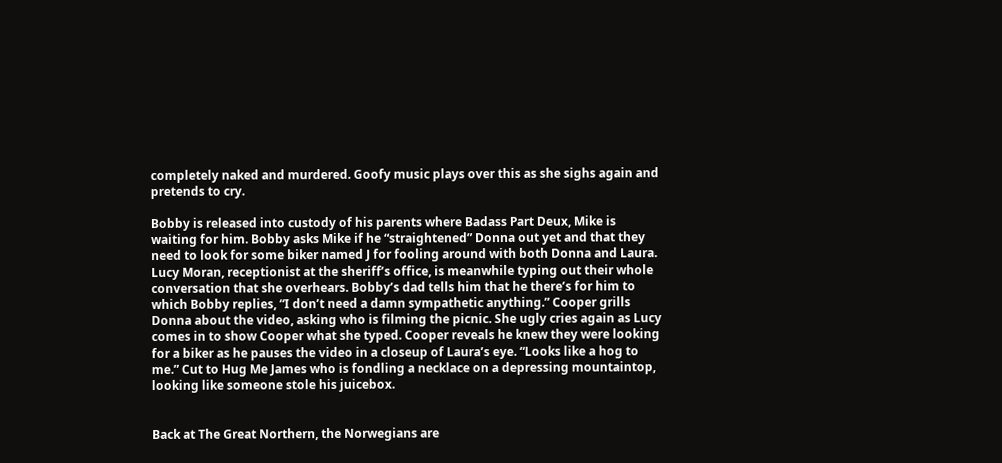completely naked and murdered. Goofy music plays over this as she sighs again and pretends to cry.

Bobby is released into custody of his parents where Badass Part Deux, Mike is waiting for him. Bobby asks Mike if he “straightened” Donna out yet and that they need to look for some biker named J for fooling around with both Donna and Laura. Lucy Moran, receptionist at the sheriff’s office, is meanwhile typing out their whole conversation that she overhears. Bobby’s dad tells him that he there’s for him to which Bobby replies, “I don’t need a damn sympathetic anything.” Cooper grills Donna about the video, asking who is filming the picnic. She ugly cries again as Lucy comes in to show Cooper what she typed. Cooper reveals he knew they were looking for a biker as he pauses the video in a closeup of Laura’s eye. “Looks like a hog to me.” Cut to Hug Me James who is fondling a necklace on a depressing mountaintop, looking like someone stole his juicebox.


Back at The Great Northern, the Norwegians are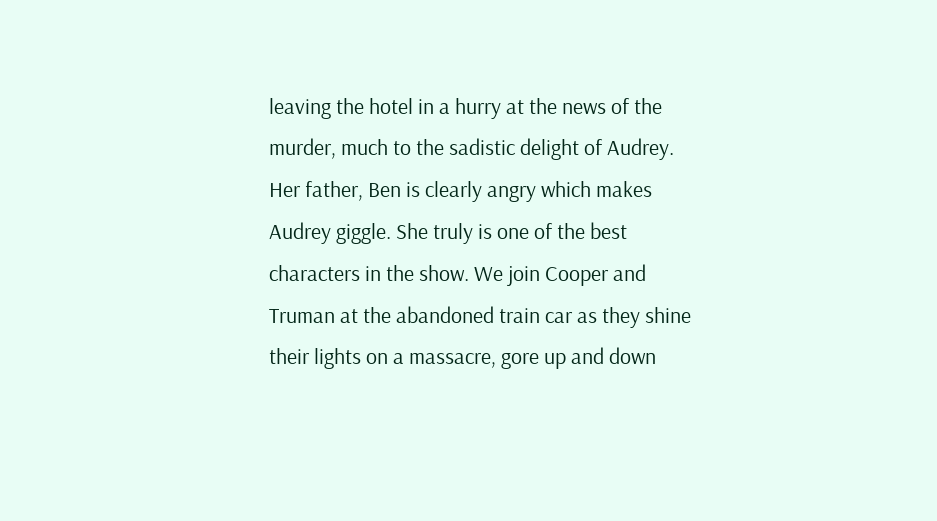leaving the hotel in a hurry at the news of the murder, much to the sadistic delight of Audrey. Her father, Ben is clearly angry which makes Audrey giggle. She truly is one of the best characters in the show. We join Cooper and Truman at the abandoned train car as they shine their lights on a massacre, gore up and down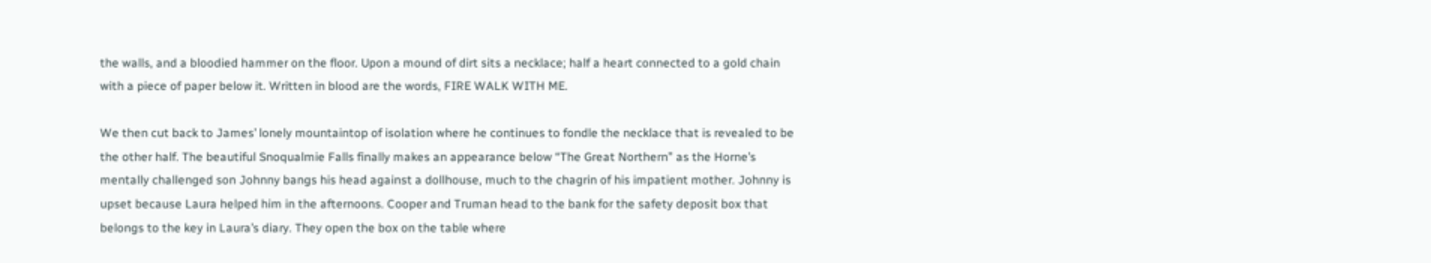the walls, and a bloodied hammer on the floor. Upon a mound of dirt sits a necklace; half a heart connected to a gold chain with a piece of paper below it. Written in blood are the words, FIRE WALK WITH ME.

We then cut back to James’ lonely mountaintop of isolation where he continues to fondle the necklace that is revealed to be the other half. The beautiful Snoqualmie Falls finally makes an appearance below “The Great Northern” as the Horne’s mentally challenged son Johnny bangs his head against a dollhouse, much to the chagrin of his impatient mother. Johnny is upset because Laura helped him in the afternoons. Cooper and Truman head to the bank for the safety deposit box that belongs to the key in Laura’s diary. They open the box on the table where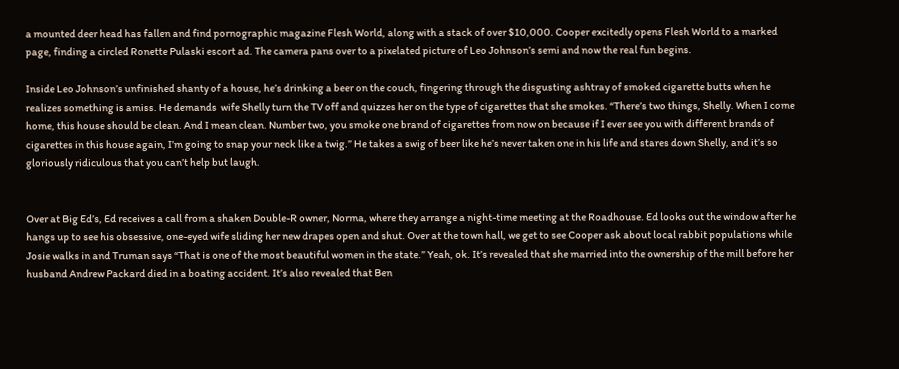a mounted deer head has fallen and find pornographic magazine Flesh World, along with a stack of over $10,000. Cooper excitedly opens Flesh World to a marked page, finding a circled Ronette Pulaski escort ad. The camera pans over to a pixelated picture of Leo Johnson’s semi and now the real fun begins.

Inside Leo Johnson’s unfinished shanty of a house, he’s drinking a beer on the couch, fingering through the disgusting ashtray of smoked cigarette butts when he realizes something is amiss. He demands  wife Shelly turn the TV off and quizzes her on the type of cigarettes that she smokes. “There’s two things, Shelly. When I come home, this house should be clean. And I mean clean. Number two, you smoke one brand of cigarettes from now on because if I ever see you with different brands of cigarettes in this house again, I’m going to snap your neck like a twig.” He takes a swig of beer like he’s never taken one in his life and stares down Shelly, and it’s so gloriously ridiculous that you can’t help but laugh.


Over at Big Ed’s, Ed receives a call from a shaken Double-R owner, Norma, where they arrange a night-time meeting at the Roadhouse. Ed looks out the window after he hangs up to see his obsessive, one-eyed wife sliding her new drapes open and shut. Over at the town hall, we get to see Cooper ask about local rabbit populations while Josie walks in and Truman says “That is one of the most beautiful women in the state.” Yeah, ok. It’s revealed that she married into the ownership of the mill before her husband Andrew Packard died in a boating accident. It’s also revealed that Ben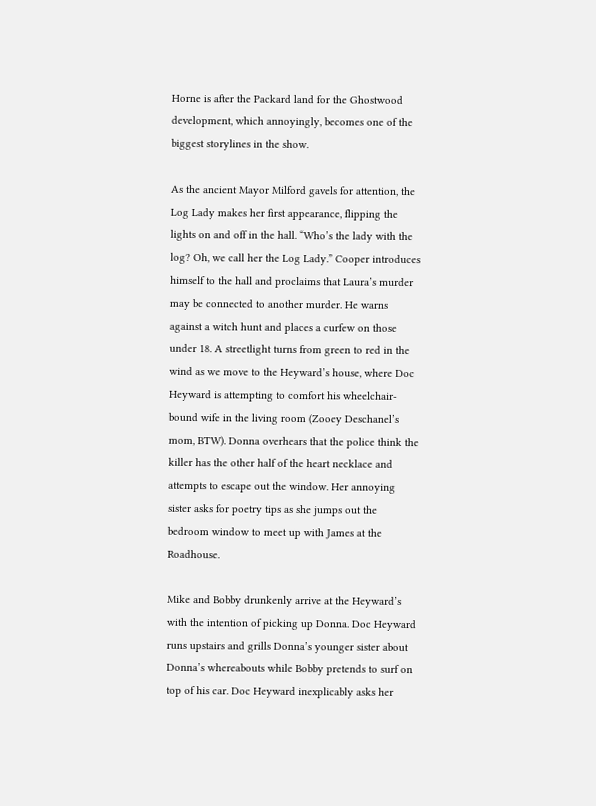Horne is after the Packard land for the Ghostwood development, which annoyingly, becomes one of the biggest storylines in the show.

As the ancient Mayor Milford gavels for attention, the Log Lady makes her first appearance, flipping the lights on and off in the hall. “Who’s the lady with the log? Oh, we call her the Log Lady.” Cooper introduces himself to the hall and proclaims that Laura’s murder may be connected to another murder. He warns against a witch hunt and places a curfew on those under 18. A streetlight turns from green to red in the wind as we move to the Heyward’s house, where Doc Heyward is attempting to comfort his wheelchair-bound wife in the living room (Zooey Deschanel’s mom, BTW). Donna overhears that the police think the killer has the other half of the heart necklace and attempts to escape out the window. Her annoying sister asks for poetry tips as she jumps out the bedroom window to meet up with James at the Roadhouse.

Mike and Bobby drunkenly arrive at the Heyward’s with the intention of picking up Donna. Doc Heyward runs upstairs and grills Donna’s younger sister about Donna’s whereabouts while Bobby pretends to surf on top of his car. Doc Heyward inexplicably asks her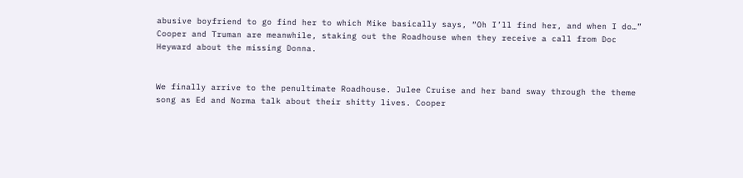abusive boyfriend to go find her to which Mike basically says, “Oh I’ll find her, and when I do…” Cooper and Truman are meanwhile, staking out the Roadhouse when they receive a call from Doc Heyward about the missing Donna.


We finally arrive to the penultimate Roadhouse. Julee Cruise and her band sway through the theme song as Ed and Norma talk about their shitty lives. Cooper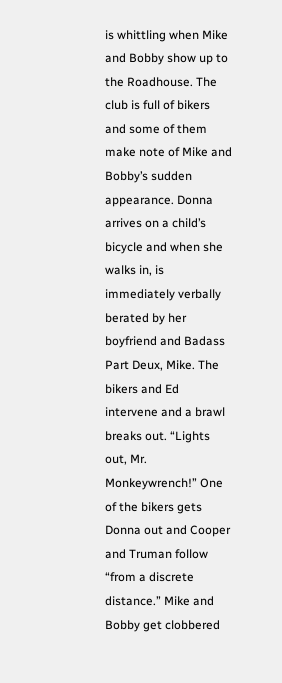is whittling when Mike and Bobby show up to the Roadhouse. The club is full of bikers and some of them make note of Mike and Bobby’s sudden appearance. Donna arrives on a child’s bicycle and when she walks in, is immediately verbally berated by her boyfriend and Badass Part Deux, Mike. The bikers and Ed intervene and a brawl breaks out. “Lights out, Mr. Monkeywrench!” One of the bikers gets Donna out and Cooper and Truman follow “from a discrete distance.” Mike and Bobby get clobbered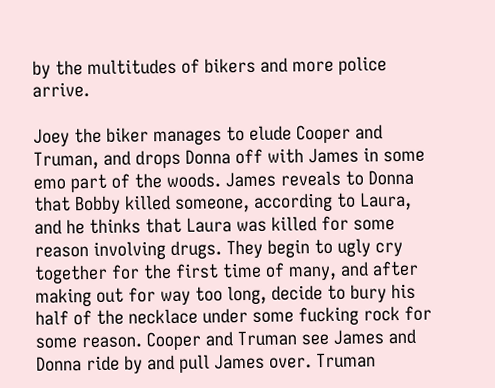by the multitudes of bikers and more police arrive.

Joey the biker manages to elude Cooper and Truman, and drops Donna off with James in some emo part of the woods. James reveals to Donna that Bobby killed someone, according to Laura, and he thinks that Laura was killed for some reason involving drugs. They begin to ugly cry together for the first time of many, and after making out for way too long, decide to bury his half of the necklace under some fucking rock for some reason. Cooper and Truman see James and Donna ride by and pull James over. Truman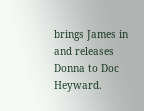brings James in and releases Donna to Doc Heyward.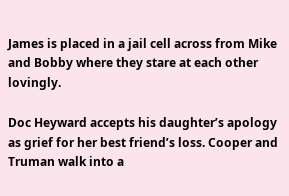James is placed in a jail cell across from Mike and Bobby where they stare at each other lovingly.

Doc Heyward accepts his daughter’s apology as grief for her best friend’s loss. Cooper and Truman walk into a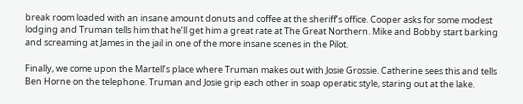break room loaded with an insane amount donuts and coffee at the sheriff’s office. Cooper asks for some modest lodging and Truman tells him that he’ll get him a great rate at The Great Northern. Mike and Bobby start barking and screaming at James in the jail in one of the more insane scenes in the Pilot.

Finally, we come upon the Martell’s place where Truman makes out with Josie Grossie. Catherine sees this and tells Ben Horne on the telephone. Truman and Josie grip each other in soap operatic style, staring out at the lake.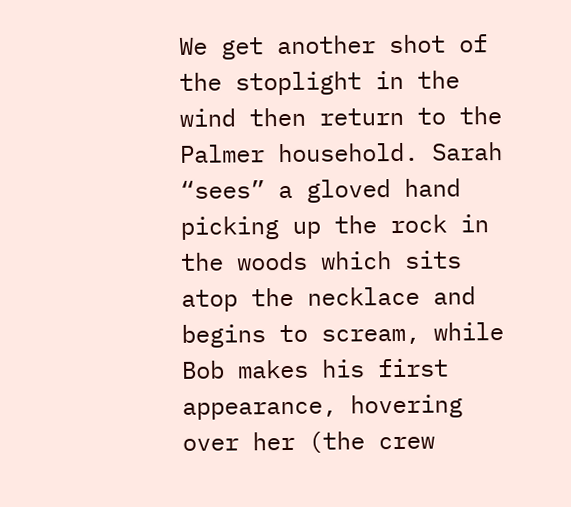We get another shot of the stoplight in the wind then return to the Palmer household. Sarah “sees” a gloved hand picking up the rock in the woods which sits atop the necklace and begins to scream, while Bob makes his first appearance, hovering over her (the crew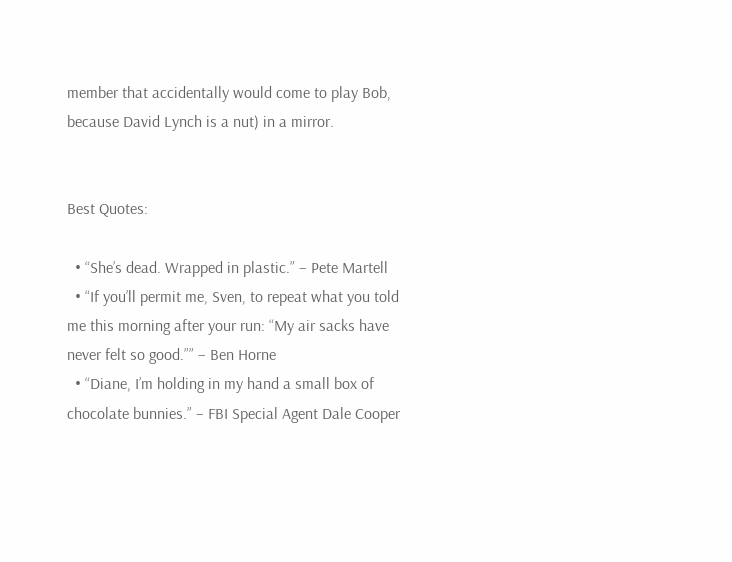member that accidentally would come to play Bob, because David Lynch is a nut) in a mirror.


Best Quotes:

  • “She’s dead. Wrapped in plastic.” – Pete Martell
  • “If you’ll permit me, Sven, to repeat what you told me this morning after your run: “My air sacks have never felt so good.”” – Ben Horne
  • “Diane, I’m holding in my hand a small box of chocolate bunnies.” – FBI Special Agent Dale Cooper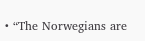• “The Norwegians are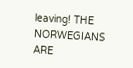leaving! THE NORWEGIANS ARE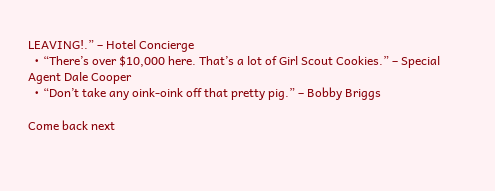LEAVING!.” – Hotel Concierge
  • “There’s over $10,000 here. That’s a lot of Girl Scout Cookies.” – Special Agent Dale Cooper
  • “Don’t take any oink-oink off that pretty pig.” – Bobby Briggs

Come back next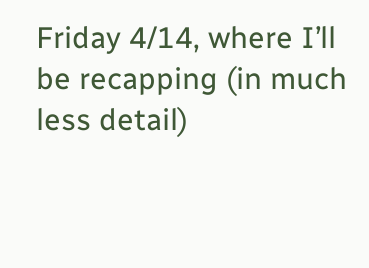Friday 4/14, where I’ll be recapping (in much less detail)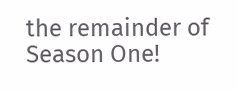the remainder of Season One!